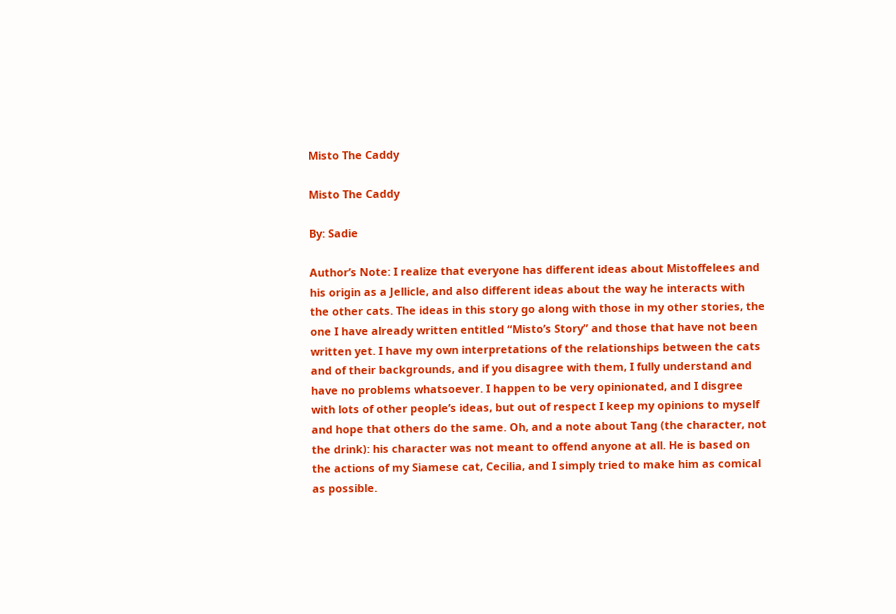Misto The Caddy

Misto The Caddy

By: Sadie

Author’s Note: I realize that everyone has different ideas about Mistoffelees and his origin as a Jellicle, and also different ideas about the way he interacts with the other cats. The ideas in this story go along with those in my other stories, the one I have already written entitled “Misto’s Story” and those that have not been written yet. I have my own interpretations of the relationships between the cats and of their backgrounds, and if you disagree with them, I fully understand and have no problems whatsoever. I happen to be very opinionated, and I disgree with lots of other people’s ideas, but out of respect I keep my opinions to myself and hope that others do the same. Oh, and a note about Tang (the character, not the drink): his character was not meant to offend anyone at all. He is based on the actions of my Siamese cat, Cecilia, and I simply tried to make him as comical as possible.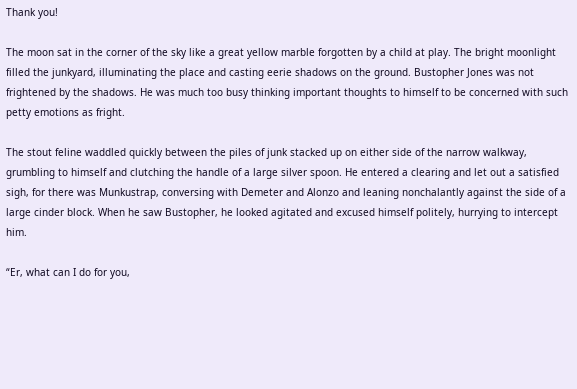Thank you!

The moon sat in the corner of the sky like a great yellow marble forgotten by a child at play. The bright moonlight filled the junkyard, illuminating the place and casting eerie shadows on the ground. Bustopher Jones was not frightened by the shadows. He was much too busy thinking important thoughts to himself to be concerned with such petty emotions as fright.

The stout feline waddled quickly between the piles of junk stacked up on either side of the narrow walkway, grumbling to himself and clutching the handle of a large silver spoon. He entered a clearing and let out a satisfied sigh, for there was Munkustrap, conversing with Demeter and Alonzo and leaning nonchalantly against the side of a large cinder block. When he saw Bustopher, he looked agitated and excused himself politely, hurrying to intercept him.

“Er, what can I do for you,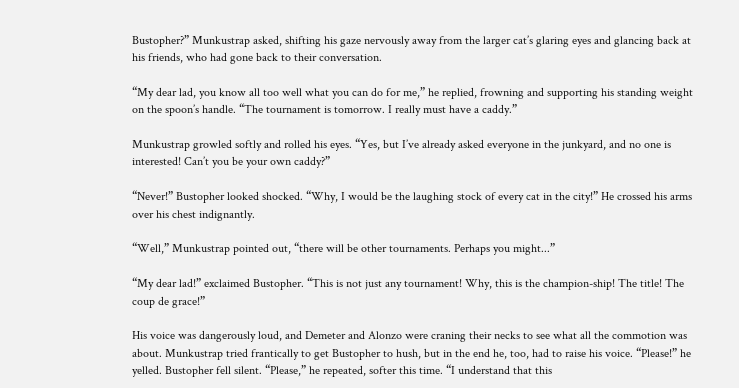Bustopher?” Munkustrap asked, shifting his gaze nervously away from the larger cat’s glaring eyes and glancing back at his friends, who had gone back to their conversation.

“My dear lad, you know all too well what you can do for me,” he replied, frowning and supporting his standing weight on the spoon’s handle. “The tournament is tomorrow. I really must have a caddy.”

Munkustrap growled softly and rolled his eyes. “Yes, but I’ve already asked everyone in the junkyard, and no one is interested! Can’t you be your own caddy?”

“Never!” Bustopher looked shocked. “Why, I would be the laughing stock of every cat in the city!” He crossed his arms over his chest indignantly.

“Well,” Munkustrap pointed out, “there will be other tournaments. Perhaps you might...”

“My dear lad!” exclaimed Bustopher. “This is not just any tournament! Why, this is the champion-ship! The title! The coup de grace!”

His voice was dangerously loud, and Demeter and Alonzo were craning their necks to see what all the commotion was about. Munkustrap tried frantically to get Bustopher to hush, but in the end he, too, had to raise his voice. “Please!” he yelled. Bustopher fell silent. “Please,” he repeated, softer this time. “I understand that this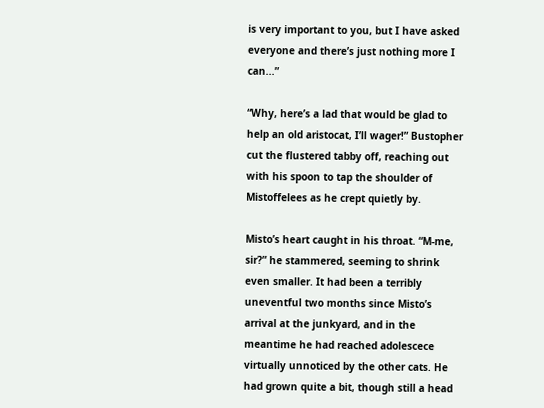is very important to you, but I have asked everyone and there’s just nothing more I can...”

“Why, here’s a lad that would be glad to help an old aristocat, I’ll wager!” Bustopher cut the flustered tabby off, reaching out with his spoon to tap the shoulder of Mistoffelees as he crept quietly by.

Misto’s heart caught in his throat. “M-me, sir?” he stammered, seeming to shrink even smaller. It had been a terribly uneventful two months since Misto’s arrival at the junkyard, and in the meantime he had reached adolescece virtually unnoticed by the other cats. He had grown quite a bit, though still a head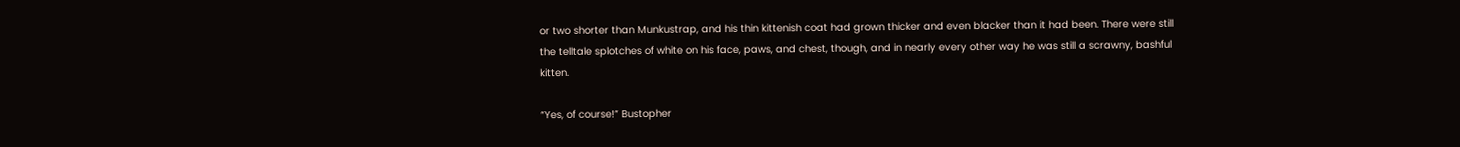or two shorter than Munkustrap, and his thin kittenish coat had grown thicker and even blacker than it had been. There were still the telltale splotches of white on his face, paws, and chest, though, and in nearly every other way he was still a scrawny, bashful kitten.

“Yes, of course!” Bustopher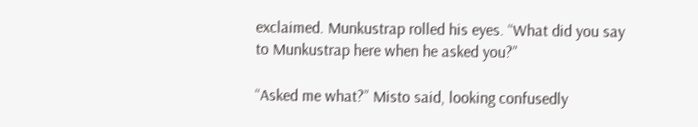exclaimed. Munkustrap rolled his eyes. “What did you say to Munkustrap here when he asked you?”

“Asked me what?” Misto said, looking confusedly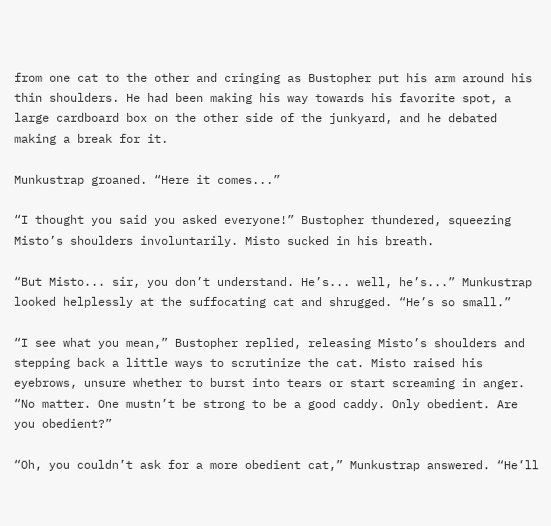from one cat to the other and cringing as Bustopher put his arm around his thin shoulders. He had been making his way towards his favorite spot, a large cardboard box on the other side of the junkyard, and he debated making a break for it.

Munkustrap groaned. “Here it comes...”

“I thought you said you asked everyone!” Bustopher thundered, squeezing Misto’s shoulders involuntarily. Misto sucked in his breath.

“But Misto... sir, you don’t understand. He’s... well, he’s...” Munkustrap looked helplessly at the suffocating cat and shrugged. “He’s so small.”

“I see what you mean,” Bustopher replied, releasing Misto’s shoulders and stepping back a little ways to scrutinize the cat. Misto raised his eyebrows, unsure whether to burst into tears or start screaming in anger. “No matter. One mustn’t be strong to be a good caddy. Only obedient. Are you obedient?”

“Oh, you couldn’t ask for a more obedient cat,” Munkustrap answered. “He’ll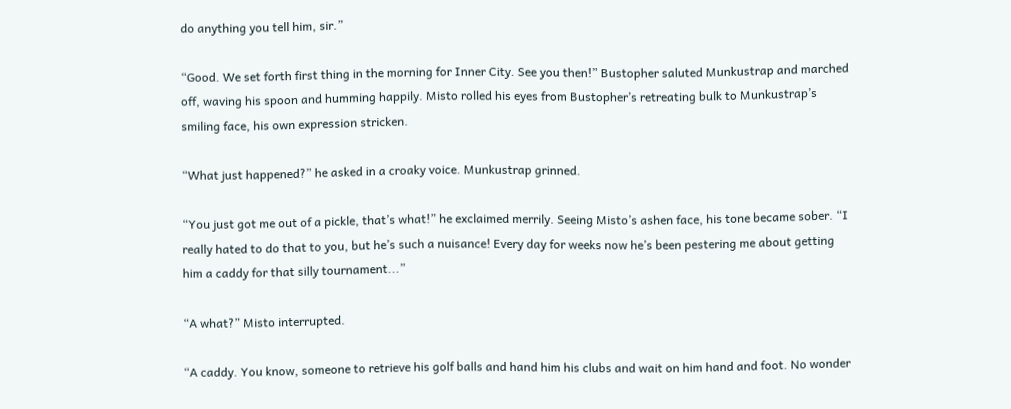do anything you tell him, sir.”

“Good. We set forth first thing in the morning for Inner City. See you then!” Bustopher saluted Munkustrap and marched off, waving his spoon and humming happily. Misto rolled his eyes from Bustopher’s retreating bulk to Munkustrap’s smiling face, his own expression stricken.

“What just happened?” he asked in a croaky voice. Munkustrap grinned.

“You just got me out of a pickle, that’s what!” he exclaimed merrily. Seeing Misto’s ashen face, his tone became sober. “I really hated to do that to you, but he’s such a nuisance! Every day for weeks now he’s been pestering me about getting him a caddy for that silly tournament...”

“A what?” Misto interrupted.

“A caddy. You know, someone to retrieve his golf balls and hand him his clubs and wait on him hand and foot. No wonder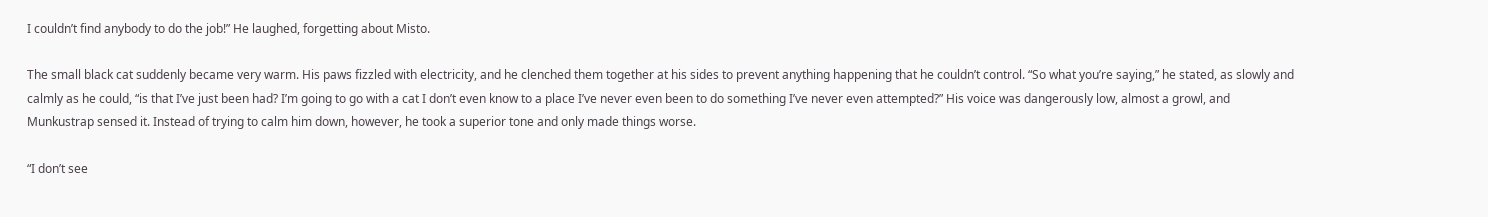I couldn’t find anybody to do the job!” He laughed, forgetting about Misto.

The small black cat suddenly became very warm. His paws fizzled with electricity, and he clenched them together at his sides to prevent anything happening that he couldn’t control. “So what you’re saying,” he stated, as slowly and calmly as he could, “is that I’ve just been had? I’m going to go with a cat I don’t even know to a place I’ve never even been to do something I’ve never even attempted?” His voice was dangerously low, almost a growl, and Munkustrap sensed it. Instead of trying to calm him down, however, he took a superior tone and only made things worse.

“I don’t see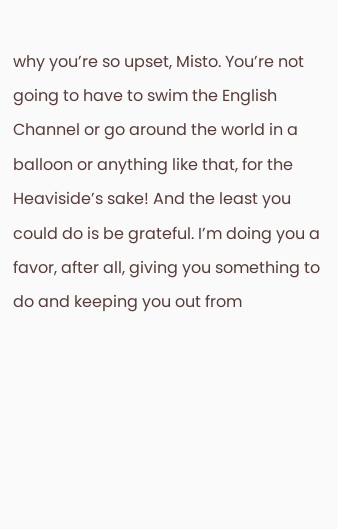why you’re so upset, Misto. You’re not going to have to swim the English Channel or go around the world in a balloon or anything like that, for the Heaviside’s sake! And the least you could do is be grateful. I’m doing you a favor, after all, giving you something to do and keeping you out from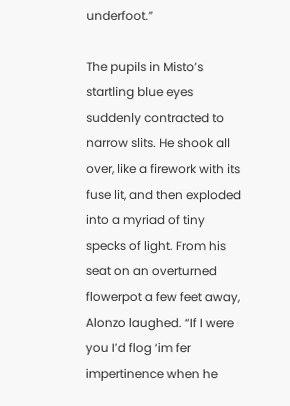underfoot.”

The pupils in Misto’s startling blue eyes suddenly contracted to narrow slits. He shook all over, like a firework with its fuse lit, and then exploded into a myriad of tiny specks of light. From his seat on an overturned flowerpot a few feet away, Alonzo laughed. “If I were you I’d flog ‘im fer impertinence when he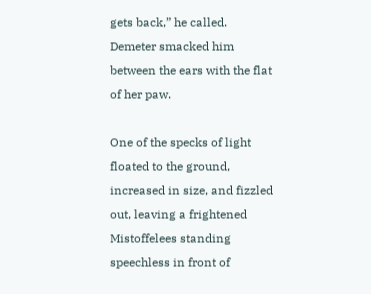gets back,” he called. Demeter smacked him between the ears with the flat of her paw.

One of the specks of light floated to the ground, increased in size, and fizzled out, leaving a frightened Mistoffelees standing speechless in front of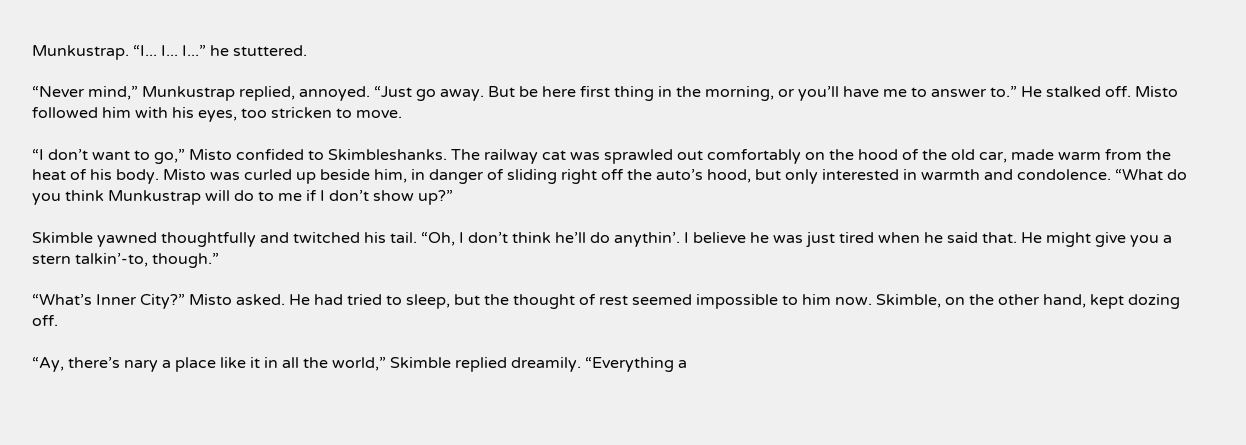Munkustrap. “I... I... I...” he stuttered.

“Never mind,” Munkustrap replied, annoyed. “Just go away. But be here first thing in the morning, or you’ll have me to answer to.” He stalked off. Misto followed him with his eyes, too stricken to move.

“I don’t want to go,” Misto confided to Skimbleshanks. The railway cat was sprawled out comfortably on the hood of the old car, made warm from the heat of his body. Misto was curled up beside him, in danger of sliding right off the auto’s hood, but only interested in warmth and condolence. “What do you think Munkustrap will do to me if I don’t show up?”

Skimble yawned thoughtfully and twitched his tail. “Oh, I don’t think he’ll do anythin’. I believe he was just tired when he said that. He might give you a stern talkin’-to, though.”

“What’s Inner City?” Misto asked. He had tried to sleep, but the thought of rest seemed impossible to him now. Skimble, on the other hand, kept dozing off.

“Ay, there’s nary a place like it in all the world,” Skimble replied dreamily. “Everything a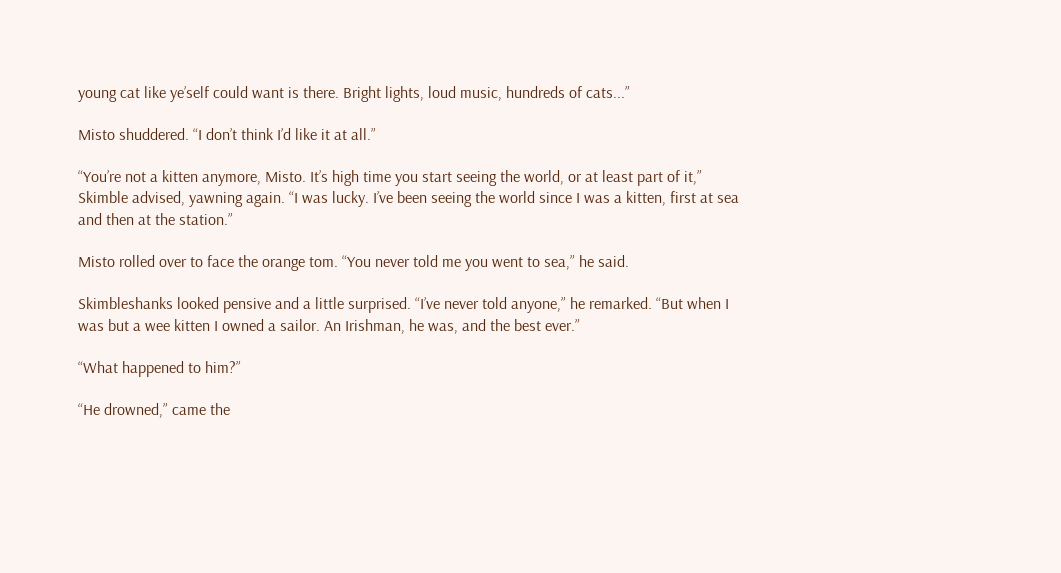young cat like ye’self could want is there. Bright lights, loud music, hundreds of cats...”

Misto shuddered. “I don’t think I’d like it at all.”

“You’re not a kitten anymore, Misto. It’s high time you start seeing the world, or at least part of it,” Skimble advised, yawning again. “I was lucky. I’ve been seeing the world since I was a kitten, first at sea and then at the station.”

Misto rolled over to face the orange tom. “You never told me you went to sea,” he said.

Skimbleshanks looked pensive and a little surprised. “I’ve never told anyone,” he remarked. “But when I was but a wee kitten I owned a sailor. An Irishman, he was, and the best ever.”

“What happened to him?”

“He drowned,” came the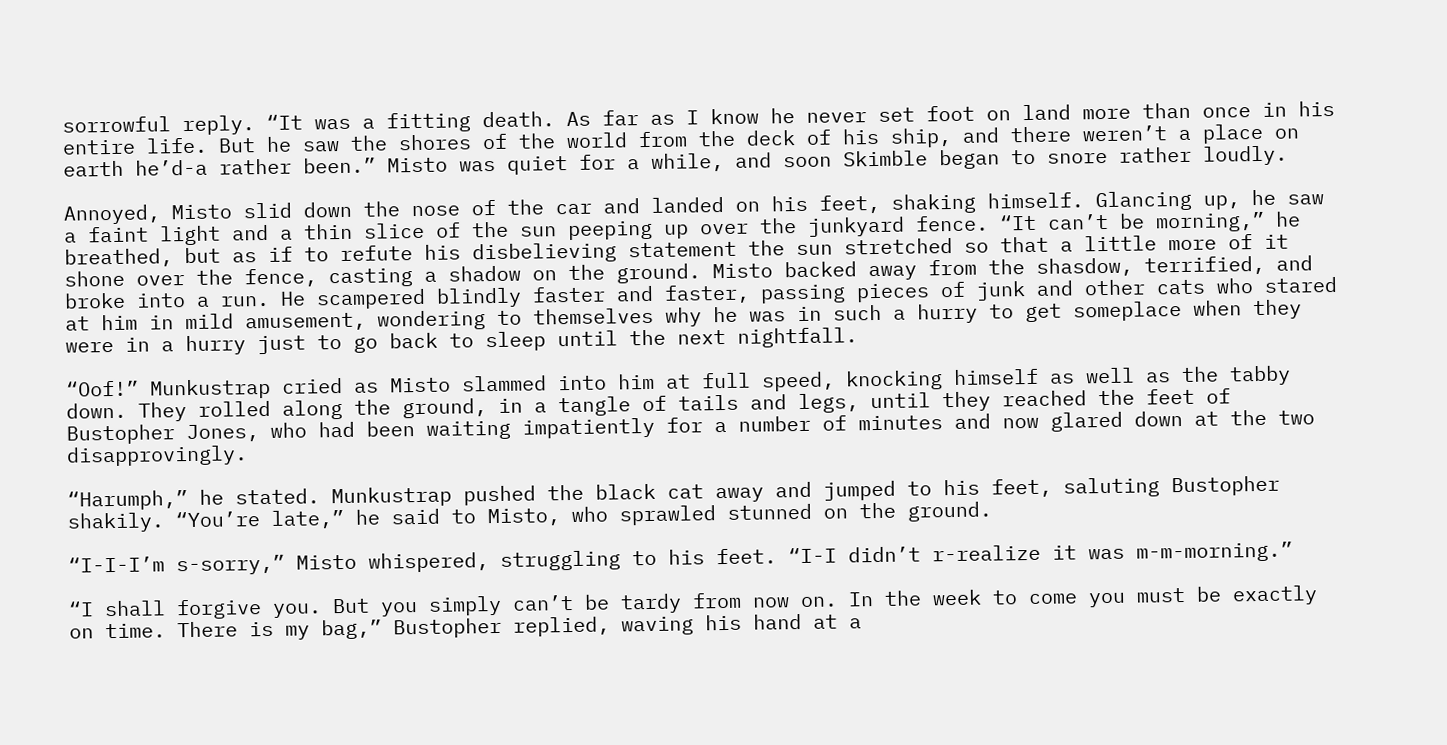sorrowful reply. “It was a fitting death. As far as I know he never set foot on land more than once in his entire life. But he saw the shores of the world from the deck of his ship, and there weren’t a place on earth he’d-a rather been.” Misto was quiet for a while, and soon Skimble began to snore rather loudly.

Annoyed, Misto slid down the nose of the car and landed on his feet, shaking himself. Glancing up, he saw a faint light and a thin slice of the sun peeping up over the junkyard fence. “It can’t be morning,” he breathed, but as if to refute his disbelieving statement the sun stretched so that a little more of it shone over the fence, casting a shadow on the ground. Misto backed away from the shasdow, terrified, and broke into a run. He scampered blindly faster and faster, passing pieces of junk and other cats who stared at him in mild amusement, wondering to themselves why he was in such a hurry to get someplace when they were in a hurry just to go back to sleep until the next nightfall.

“Oof!” Munkustrap cried as Misto slammed into him at full speed, knocking himself as well as the tabby down. They rolled along the ground, in a tangle of tails and legs, until they reached the feet of Bustopher Jones, who had been waiting impatiently for a number of minutes and now glared down at the two disapprovingly.

“Harumph,” he stated. Munkustrap pushed the black cat away and jumped to his feet, saluting Bustopher shakily. “You’re late,” he said to Misto, who sprawled stunned on the ground.

“I-I-I’m s-sorry,” Misto whispered, struggling to his feet. “I-I didn’t r-realize it was m-m-morning.”

“I shall forgive you. But you simply can’t be tardy from now on. In the week to come you must be exactly on time. There is my bag,” Bustopher replied, waving his hand at a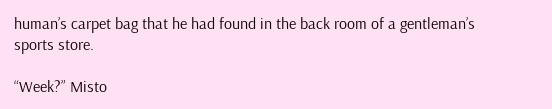human’s carpet bag that he had found in the back room of a gentleman’s sports store.

“Week?” Misto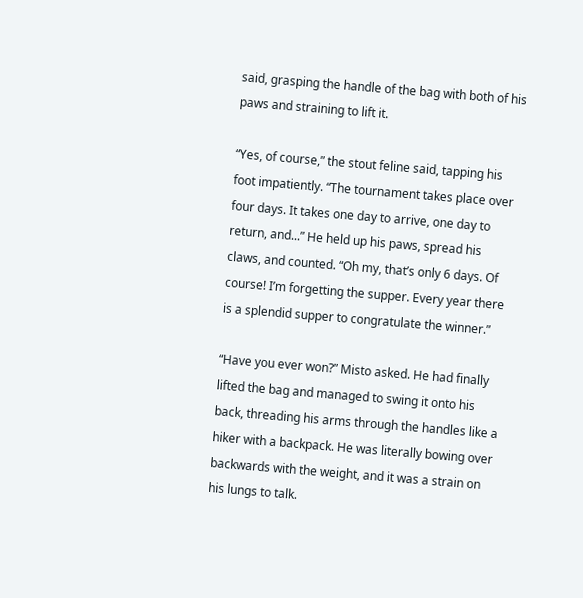said, grasping the handle of the bag with both of his paws and straining to lift it.

“Yes, of course,” the stout feline said, tapping his foot impatiently. “The tournament takes place over four days. It takes one day to arrive, one day to return, and...” He held up his paws, spread his claws, and counted. “Oh my, that’s only 6 days. Of course! I’m forgetting the supper. Every year there is a splendid supper to congratulate the winner.”

“Have you ever won?” Misto asked. He had finally lifted the bag and managed to swing it onto his back, threading his arms through the handles like a hiker with a backpack. He was literally bowing over backwards with the weight, and it was a strain on his lungs to talk.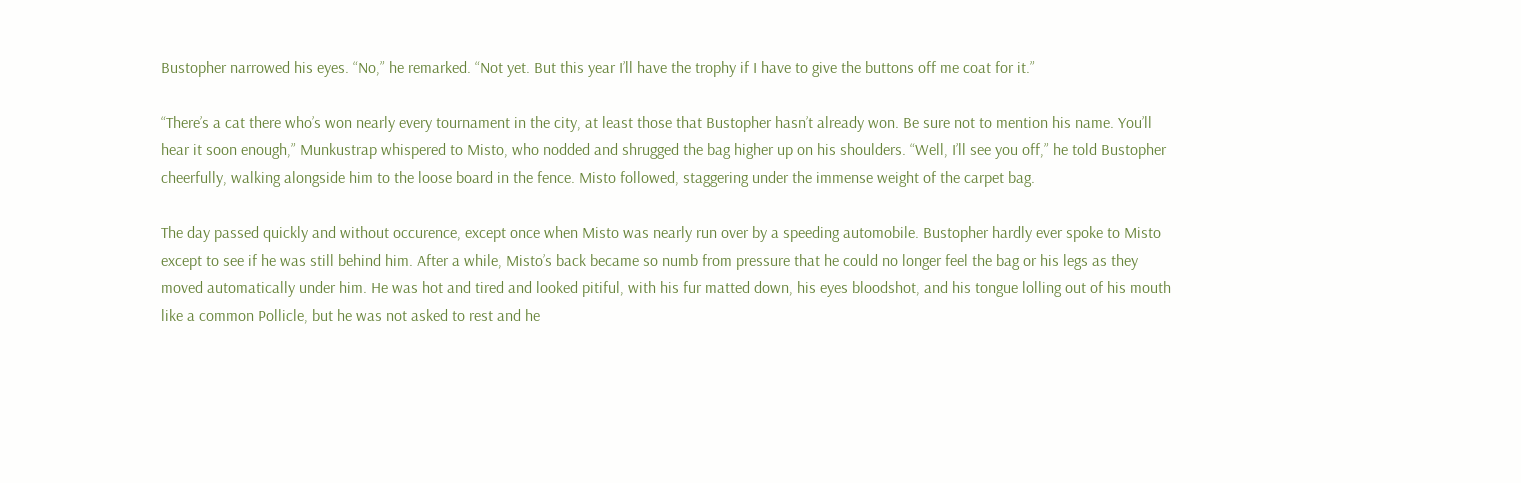Bustopher narrowed his eyes. “No,” he remarked. “Not yet. But this year I’ll have the trophy if I have to give the buttons off me coat for it.”

“There’s a cat there who’s won nearly every tournament in the city, at least those that Bustopher hasn’t already won. Be sure not to mention his name. You’ll hear it soon enough,” Munkustrap whispered to Misto, who nodded and shrugged the bag higher up on his shoulders. “Well, I’ll see you off,” he told Bustopher cheerfully, walking alongside him to the loose board in the fence. Misto followed, staggering under the immense weight of the carpet bag.

The day passed quickly and without occurence, except once when Misto was nearly run over by a speeding automobile. Bustopher hardly ever spoke to Misto except to see if he was still behind him. After a while, Misto’s back became so numb from pressure that he could no longer feel the bag or his legs as they moved automatically under him. He was hot and tired and looked pitiful, with his fur matted down, his eyes bloodshot, and his tongue lolling out of his mouth like a common Pollicle, but he was not asked to rest and he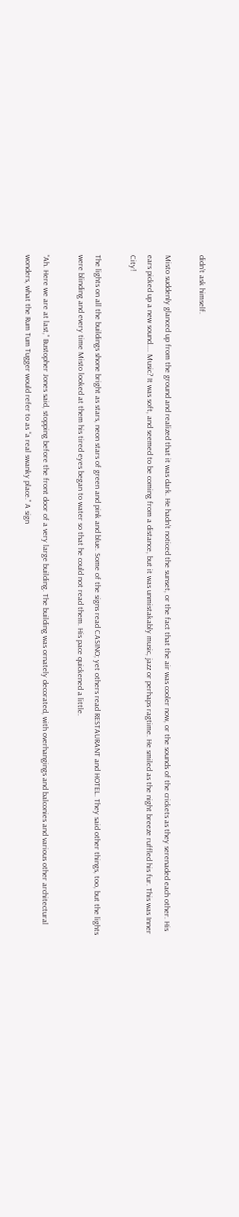didn’t ask himself.

Misto suddenly glanced up from the ground and realized that it was dark. He hadn’t noticed the sunset, or the fact that the air was cooler now, or the sounds of the crickets as they serenaded each other. His ears picked up a new sound.... Music? It was soft, and seemed to be coming from a distance, but it was unmistakably music, jazz or perhaps ragtime. He smiled as the night breeze ruffled his fur. This was Inner City!

The lights on all the buildings shone bright as stars, neon stars of green and pink and blue. Some of the signs read CASINO; yet others read RESTAURANT and HOTEL. They said other things, too, but the lights were blinding and every time Misto looked at them his tired eyes began to water so that he could not read them. His pace quickened a little.

“Ah. Here we are at last,” Bustopher Jones said, stopping before the front door of a very large building. The building was ornately decorated, with overhangings and balconies and various other architectural wonders, what the Rum Tum Tugger would refer to as “a real swanky place.” A sign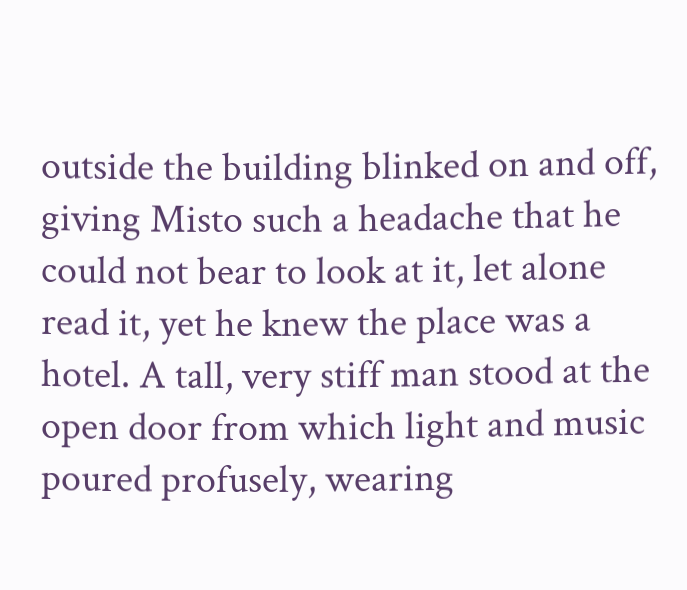outside the building blinked on and off, giving Misto such a headache that he could not bear to look at it, let alone read it, yet he knew the place was a hotel. A tall, very stiff man stood at the open door from which light and music poured profusely, wearing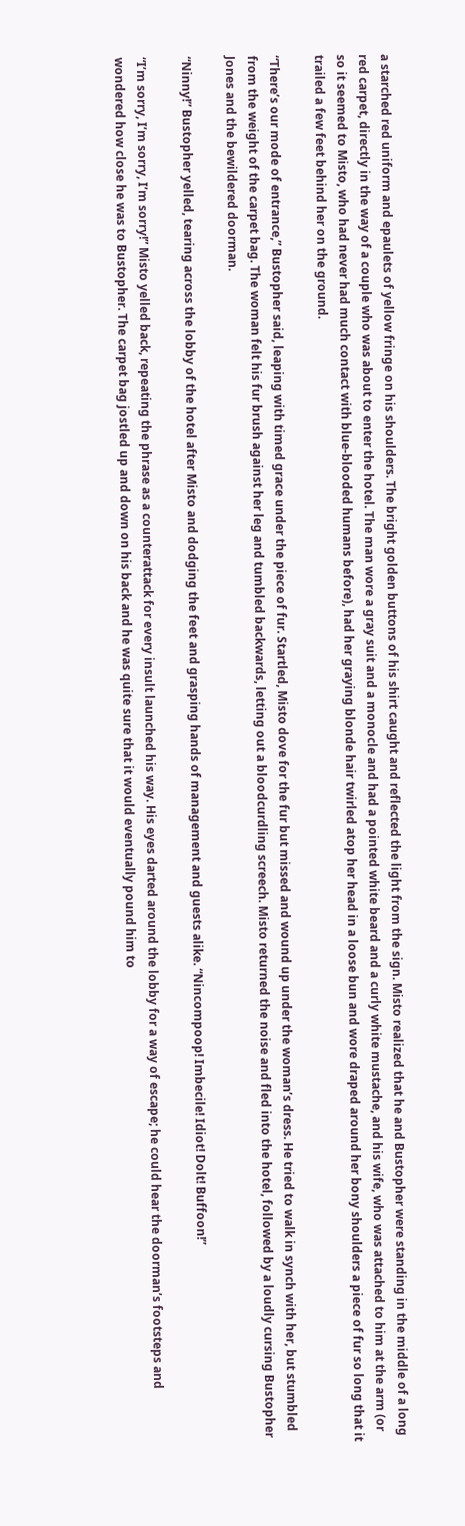a starched red uniform and epaulets of yellow fringe on his shoulders. The bright golden buttons of his shirt caught and reflected the light from the sign. Misto realized that he and Bustopher were standing in the middle of a long red carpet, directly in the way of a couple who was about to enter the hotel. The man wore a gray suit and a monocle and had a pointed white beard and a curly white mustache, and his wife, who was attached to him at the arm (or so it seemed to Misto, who had never had much contact with blue-blooded humans before), had her graying blonde hair twirled atop her head in a loose bun and wore draped around her bony shoulders a piece of fur so long that it trailed a few feet behind her on the ground.

“There’s our mode of entrance,” Bustopher said, leaping with timed grace under the piece of fur. Startled, Misto dove for the fur but missed and wound up under the woman’s dress. He tried to walk in synch with her, but stumbled from the weight of the carpet bag. The woman felt his fur brush against her leg and tumbled backwards, letting out a bloodcurdling screech. Misto returned the noise and fled into the hotel, followed by a loudly cursing Bustopher Jones and the bewildered doorman.

“Ninny!” Bustopher yelled, tearing across the lobby of the hotel after Misto and dodging the feet and grasping hands of management and guests alike. “Nincompoop! Imbecile! Idiot! Dolt! Buffoon!”

“I’m sorry, I’m sorry, I’m sorry!” Misto yelled back, repeating the phrase as a counterattack for every insult launched his way. His eyes darted around the lobby for a way of escape; he could hear the doorman’s footsteps and wondered how close he was to Bustopher. The carpet bag jostled up and down on his back and he was quite sure that it would eventually pound him to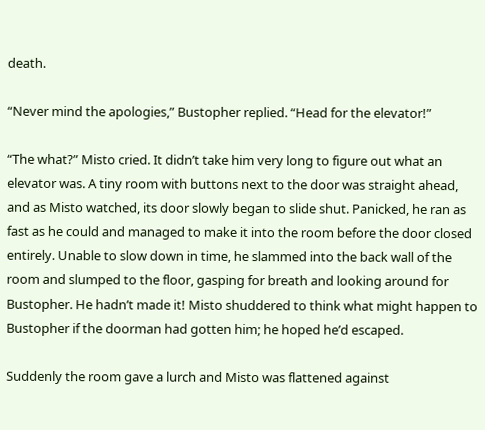death.

“Never mind the apologies,” Bustopher replied. “Head for the elevator!”

“The what?” Misto cried. It didn’t take him very long to figure out what an elevator was. A tiny room with buttons next to the door was straight ahead, and as Misto watched, its door slowly began to slide shut. Panicked, he ran as fast as he could and managed to make it into the room before the door closed entirely. Unable to slow down in time, he slammed into the back wall of the room and slumped to the floor, gasping for breath and looking around for Bustopher. He hadn’t made it! Misto shuddered to think what might happen to Bustopher if the doorman had gotten him; he hoped he’d escaped.

Suddenly the room gave a lurch and Misto was flattened against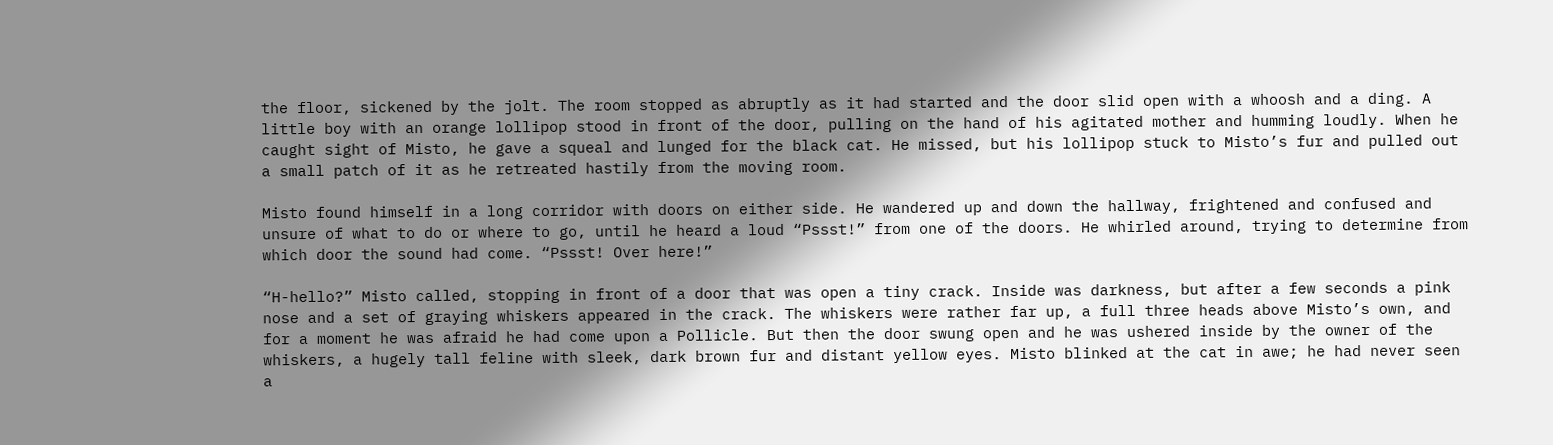the floor, sickened by the jolt. The room stopped as abruptly as it had started and the door slid open with a whoosh and a ding. A little boy with an orange lollipop stood in front of the door, pulling on the hand of his agitated mother and humming loudly. When he caught sight of Misto, he gave a squeal and lunged for the black cat. He missed, but his lollipop stuck to Misto’s fur and pulled out a small patch of it as he retreated hastily from the moving room.

Misto found himself in a long corridor with doors on either side. He wandered up and down the hallway, frightened and confused and unsure of what to do or where to go, until he heard a loud “Pssst!” from one of the doors. He whirled around, trying to determine from which door the sound had come. “Pssst! Over here!”

“H-hello?” Misto called, stopping in front of a door that was open a tiny crack. Inside was darkness, but after a few seconds a pink nose and a set of graying whiskers appeared in the crack. The whiskers were rather far up, a full three heads above Misto’s own, and for a moment he was afraid he had come upon a Pollicle. But then the door swung open and he was ushered inside by the owner of the whiskers, a hugely tall feline with sleek, dark brown fur and distant yellow eyes. Misto blinked at the cat in awe; he had never seen a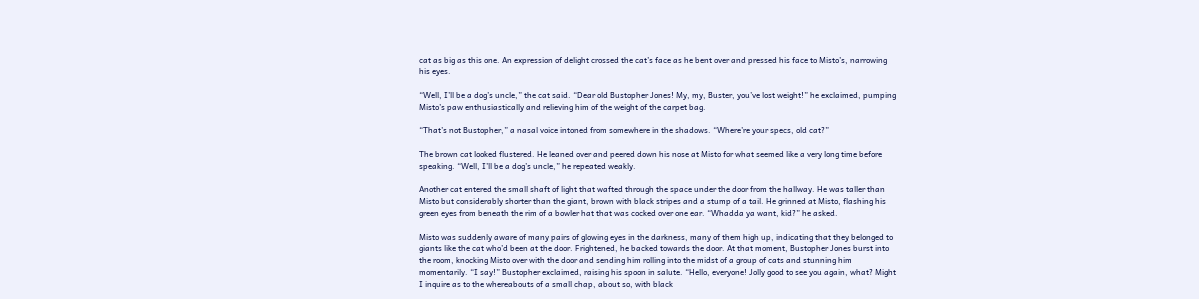cat as big as this one. An expression of delight crossed the cat’s face as he bent over and pressed his face to Misto’s, narrowing his eyes.

“Well, I’ll be a dog’s uncle,” the cat said. “Dear old Bustopher Jones! My, my, Buster, you’ve lost weight!” he exclaimed, pumping Misto’s paw enthusiastically and relieving him of the weight of the carpet bag.

“That’s not Bustopher,” a nasal voice intoned from somewhere in the shadows. “Where’re your specs, old cat?”

The brown cat looked flustered. He leaned over and peered down his nose at Misto for what seemed like a very long time before speaking. “Well, I’ll be a dog’s uncle,” he repeated weakly.

Another cat entered the small shaft of light that wafted through the space under the door from the hallway. He was taller than Misto but considerably shorter than the giant, brown with black stripes and a stump of a tail. He grinned at Misto, flashing his green eyes from beneath the rim of a bowler hat that was cocked over one ear. “Whadda ya want, kid?” he asked.

Misto was suddenly aware of many pairs of glowing eyes in the darkness, many of them high up, indicating that they belonged to giants like the cat who’d been at the door. Frightened, he backed towards the door. At that moment, Bustopher Jones burst into the room, knocking Misto over with the door and sending him rolling into the midst of a group of cats and stunning him momentarily. “I say!” Bustopher exclaimed, raising his spoon in salute. “Hello, everyone! Jolly good to see you again, what? Might I inquire as to the whereabouts of a small chap, about so, with black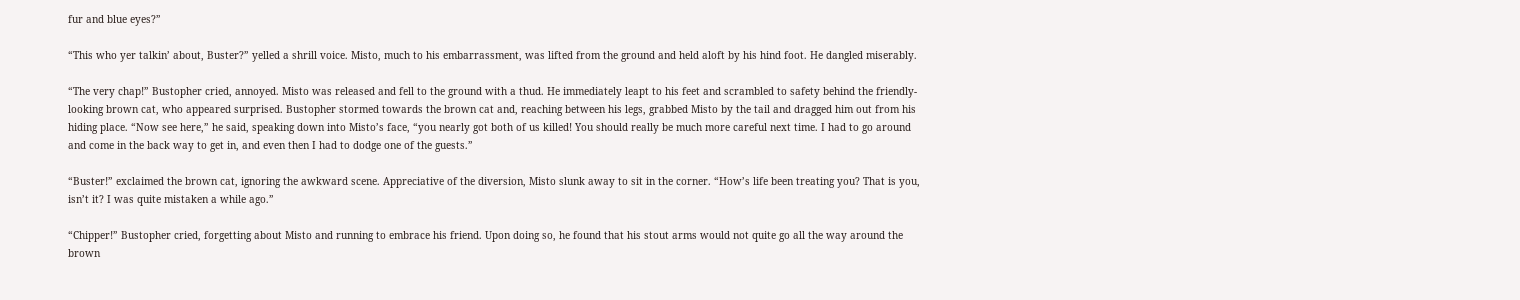fur and blue eyes?”

“This who yer talkin’ about, Buster?” yelled a shrill voice. Misto, much to his embarrassment, was lifted from the ground and held aloft by his hind foot. He dangled miserably.

“The very chap!” Bustopher cried, annoyed. Misto was released and fell to the ground with a thud. He immediately leapt to his feet and scrambled to safety behind the friendly-looking brown cat, who appeared surprised. Bustopher stormed towards the brown cat and, reaching between his legs, grabbed Misto by the tail and dragged him out from his hiding place. “Now see here,” he said, speaking down into Misto’s face, “you nearly got both of us killed! You should really be much more careful next time. I had to go around and come in the back way to get in, and even then I had to dodge one of the guests.”

“Buster!” exclaimed the brown cat, ignoring the awkward scene. Appreciative of the diversion, Misto slunk away to sit in the corner. “How’s life been treating you? That is you, isn’t it? I was quite mistaken a while ago.”

“Chipper!” Bustopher cried, forgetting about Misto and running to embrace his friend. Upon doing so, he found that his stout arms would not quite go all the way around the brown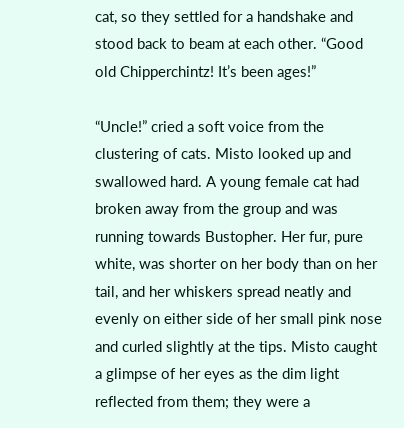cat, so they settled for a handshake and stood back to beam at each other. “Good old Chipperchintz! It’s been ages!”

“Uncle!” cried a soft voice from the clustering of cats. Misto looked up and swallowed hard. A young female cat had broken away from the group and was running towards Bustopher. Her fur, pure white, was shorter on her body than on her tail, and her whiskers spread neatly and evenly on either side of her small pink nose and curled slightly at the tips. Misto caught a glimpse of her eyes as the dim light reflected from them; they were a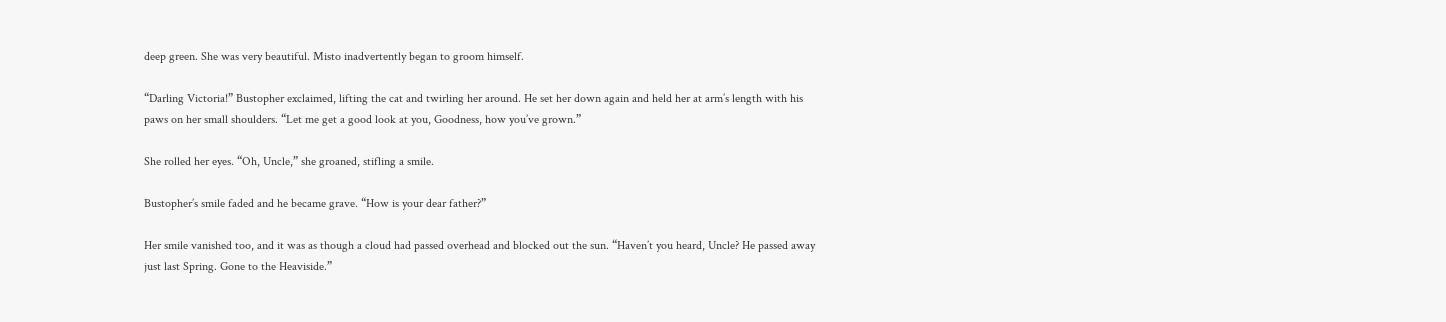deep green. She was very beautiful. Misto inadvertently began to groom himself.

“Darling Victoria!” Bustopher exclaimed, lifting the cat and twirling her around. He set her down again and held her at arm’s length with his paws on her small shoulders. “Let me get a good look at you, Goodness, how you’ve grown.”

She rolled her eyes. “Oh, Uncle,” she groaned, stifling a smile.

Bustopher’s smile faded and he became grave. “How is your dear father?”

Her smile vanished too, and it was as though a cloud had passed overhead and blocked out the sun. “Haven’t you heard, Uncle? He passed away just last Spring. Gone to the Heaviside.”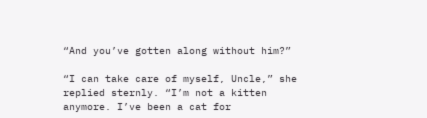“And you’ve gotten along without him?”

“I can take care of myself, Uncle,” she replied sternly. “I’m not a kitten anymore. I’ve been a cat for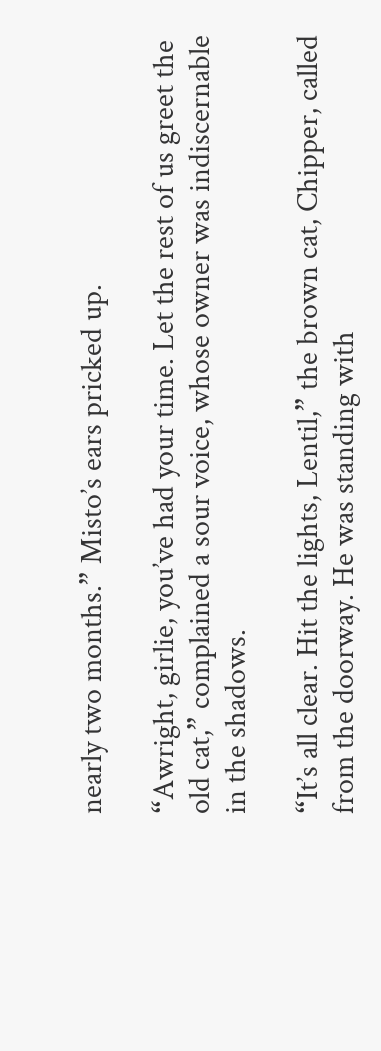nearly two months.” Misto’s ears pricked up.

“Awright, girlie, you’ve had your time. Let the rest of us greet the old cat,” complained a sour voice, whose owner was indiscernable in the shadows.

“It’s all clear. Hit the lights, Lentil,” the brown cat, Chipper, called from the doorway. He was standing with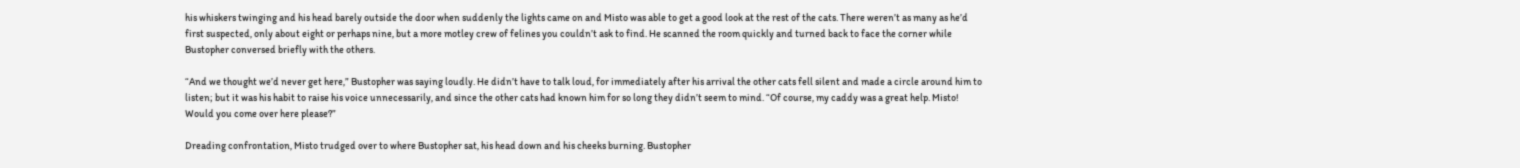his whiskers twinging and his head barely outside the door when suddenly the lights came on and Misto was able to get a good look at the rest of the cats. There weren’t as many as he’d first suspected, only about eight or perhaps nine, but a more motley crew of felines you couldn’t ask to find. He scanned the room quickly and turned back to face the corner while Bustopher conversed briefly with the others.

“And we thought we’d never get here,” Bustopher was saying loudly. He didn’t have to talk loud, for immediately after his arrival the other cats fell silent and made a circle around him to listen; but it was his habit to raise his voice unnecessarily, and since the other cats had known him for so long they didn’t seem to mind. “Of course, my caddy was a great help. Misto! Would you come over here please?”

Dreading confrontation, Misto trudged over to where Bustopher sat, his head down and his cheeks burning. Bustopher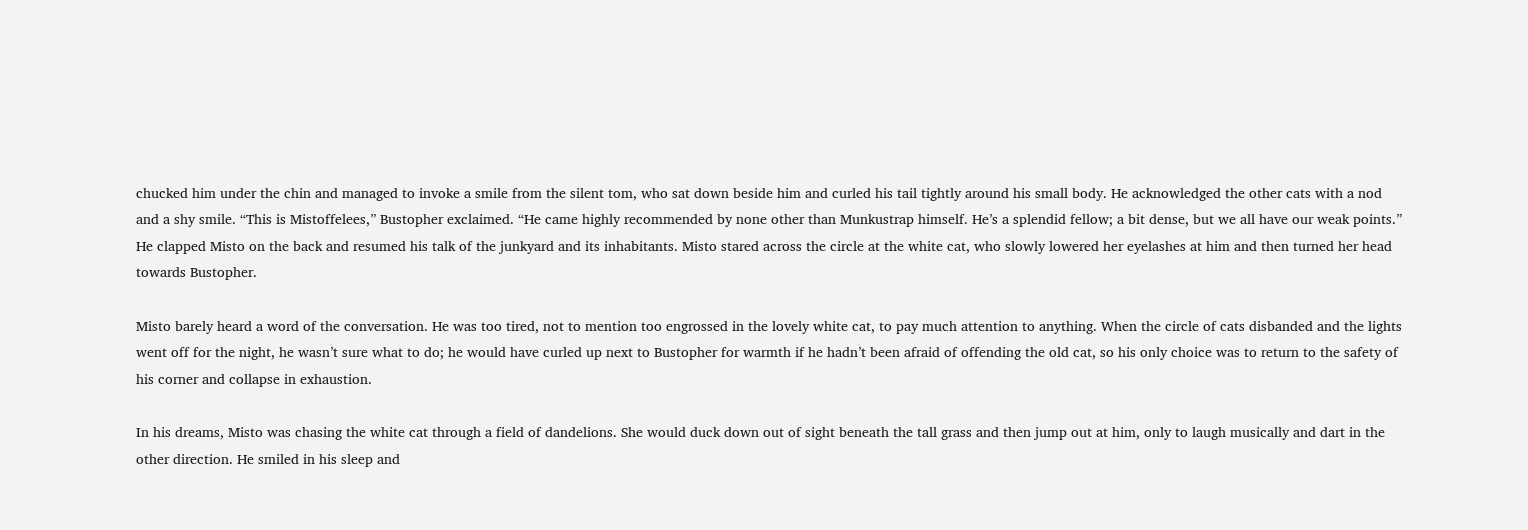chucked him under the chin and managed to invoke a smile from the silent tom, who sat down beside him and curled his tail tightly around his small body. He acknowledged the other cats with a nod and a shy smile. “This is Mistoffelees,” Bustopher exclaimed. “He came highly recommended by none other than Munkustrap himself. He’s a splendid fellow; a bit dense, but we all have our weak points.” He clapped Misto on the back and resumed his talk of the junkyard and its inhabitants. Misto stared across the circle at the white cat, who slowly lowered her eyelashes at him and then turned her head towards Bustopher.

Misto barely heard a word of the conversation. He was too tired, not to mention too engrossed in the lovely white cat, to pay much attention to anything. When the circle of cats disbanded and the lights went off for the night, he wasn’t sure what to do; he would have curled up next to Bustopher for warmth if he hadn’t been afraid of offending the old cat, so his only choice was to return to the safety of his corner and collapse in exhaustion.

In his dreams, Misto was chasing the white cat through a field of dandelions. She would duck down out of sight beneath the tall grass and then jump out at him, only to laugh musically and dart in the other direction. He smiled in his sleep and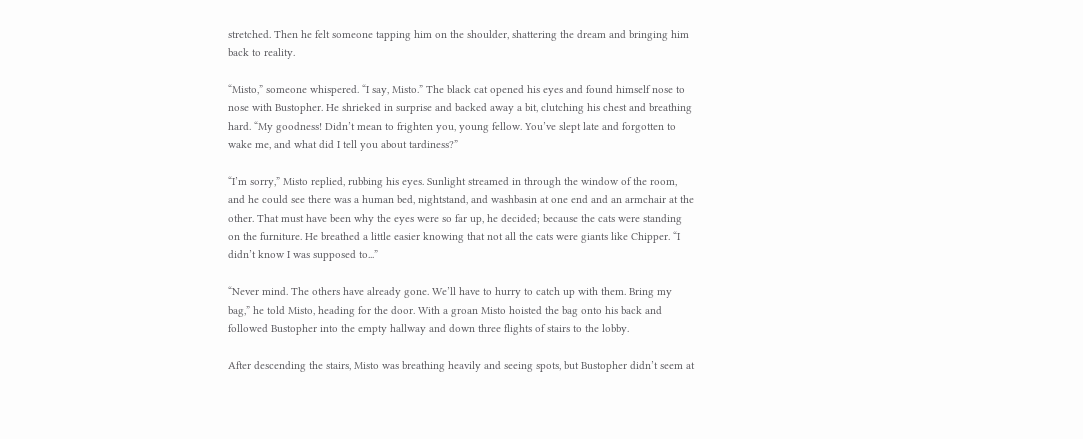stretched. Then he felt someone tapping him on the shoulder, shattering the dream and bringing him back to reality.

“Misto,” someone whispered. “I say, Misto.” The black cat opened his eyes and found himself nose to nose with Bustopher. He shrieked in surprise and backed away a bit, clutching his chest and breathing hard. “My goodness! Didn’t mean to frighten you, young fellow. You’ve slept late and forgotten to wake me, and what did I tell you about tardiness?”

“I’m sorry,” Misto replied, rubbing his eyes. Sunlight streamed in through the window of the room, and he could see there was a human bed, nightstand, and washbasin at one end and an armchair at the other. That must have been why the eyes were so far up, he decided; because the cats were standing on the furniture. He breathed a little easier knowing that not all the cats were giants like Chipper. “I didn’t know I was supposed to...”

“Never mind. The others have already gone. We’ll have to hurry to catch up with them. Bring my bag,” he told Misto, heading for the door. With a groan Misto hoisted the bag onto his back and followed Bustopher into the empty hallway and down three flights of stairs to the lobby.

After descending the stairs, Misto was breathing heavily and seeing spots, but Bustopher didn’t seem at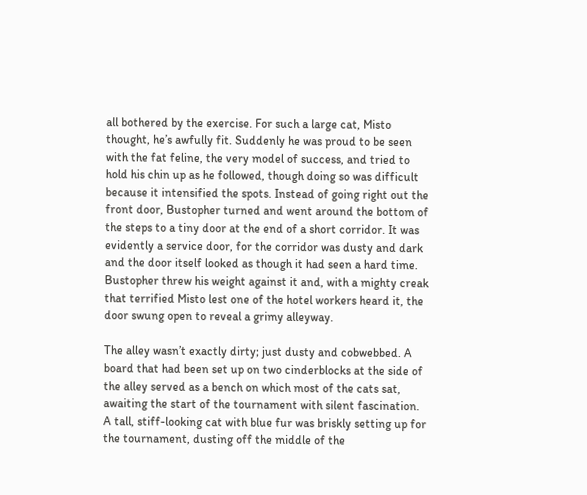all bothered by the exercise. For such a large cat, Misto thought, he’s awfully fit. Suddenly he was proud to be seen with the fat feline, the very model of success, and tried to hold his chin up as he followed, though doing so was difficult because it intensified the spots. Instead of going right out the front door, Bustopher turned and went around the bottom of the steps to a tiny door at the end of a short corridor. It was evidently a service door, for the corridor was dusty and dark and the door itself looked as though it had seen a hard time. Bustopher threw his weight against it and, with a mighty creak that terrified Misto lest one of the hotel workers heard it, the door swung open to reveal a grimy alleyway.

The alley wasn’t exactly dirty; just dusty and cobwebbed. A board that had been set up on two cinderblocks at the side of the alley served as a bench on which most of the cats sat, awaiting the start of the tournament with silent fascination. A tall, stiff-looking cat with blue fur was briskly setting up for the tournament, dusting off the middle of the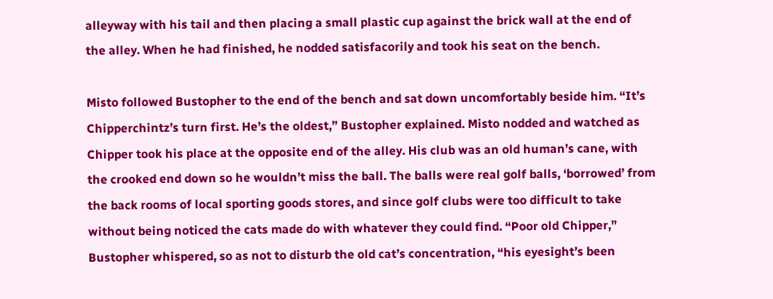alleyway with his tail and then placing a small plastic cup against the brick wall at the end of the alley. When he had finished, he nodded satisfacorily and took his seat on the bench.

Misto followed Bustopher to the end of the bench and sat down uncomfortably beside him. “It’s Chipperchintz’s turn first. He’s the oldest,” Bustopher explained. Misto nodded and watched as Chipper took his place at the opposite end of the alley. His club was an old human’s cane, with the crooked end down so he wouldn’t miss the ball. The balls were real golf balls, ‘borrowed’ from the back rooms of local sporting goods stores, and since golf clubs were too difficult to take without being noticed the cats made do with whatever they could find. “Poor old Chipper,” Bustopher whispered, so as not to disturb the old cat’s concentration, “his eyesight’s been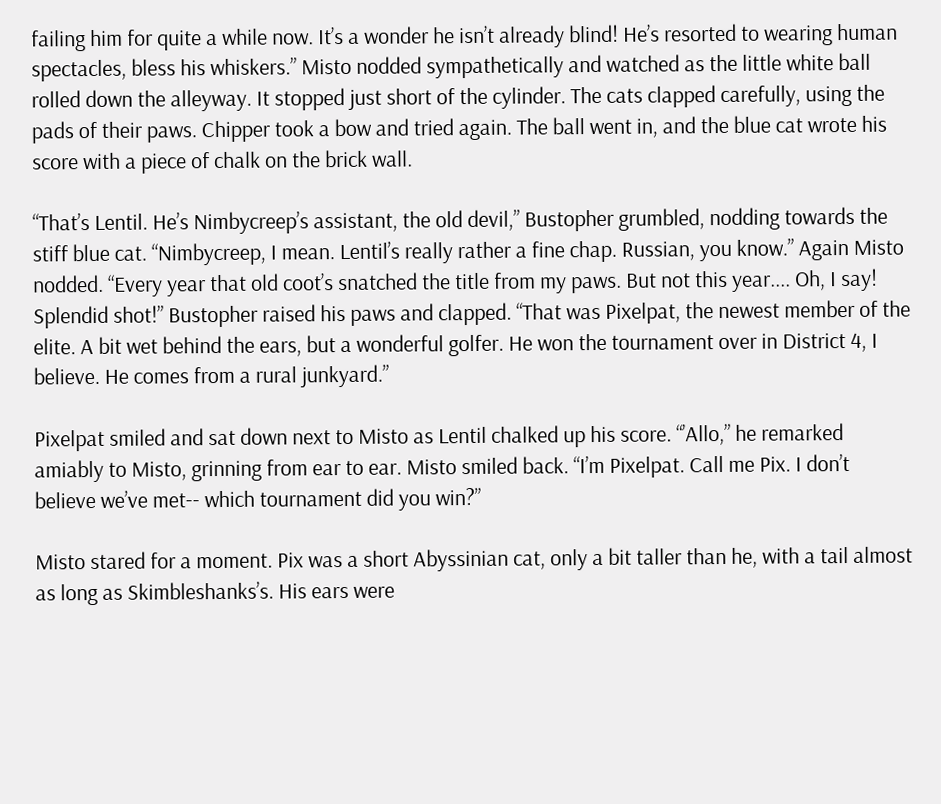failing him for quite a while now. It’s a wonder he isn’t already blind! He’s resorted to wearing human spectacles, bless his whiskers.” Misto nodded sympathetically and watched as the little white ball rolled down the alleyway. It stopped just short of the cylinder. The cats clapped carefully, using the pads of their paws. Chipper took a bow and tried again. The ball went in, and the blue cat wrote his score with a piece of chalk on the brick wall.

“That’s Lentil. He’s Nimbycreep’s assistant, the old devil,” Bustopher grumbled, nodding towards the stiff blue cat. “Nimbycreep, I mean. Lentil’s really rather a fine chap. Russian, you know.” Again Misto nodded. “Every year that old coot’s snatched the title from my paws. But not this year.... Oh, I say! Splendid shot!” Bustopher raised his paws and clapped. “That was Pixelpat, the newest member of the elite. A bit wet behind the ears, but a wonderful golfer. He won the tournament over in District 4, I believe. He comes from a rural junkyard.”

Pixelpat smiled and sat down next to Misto as Lentil chalked up his score. “’Allo,” he remarked amiably to Misto, grinning from ear to ear. Misto smiled back. “I’m Pixelpat. Call me Pix. I don’t believe we’ve met-- which tournament did you win?”

Misto stared for a moment. Pix was a short Abyssinian cat, only a bit taller than he, with a tail almost as long as Skimbleshanks’s. His ears were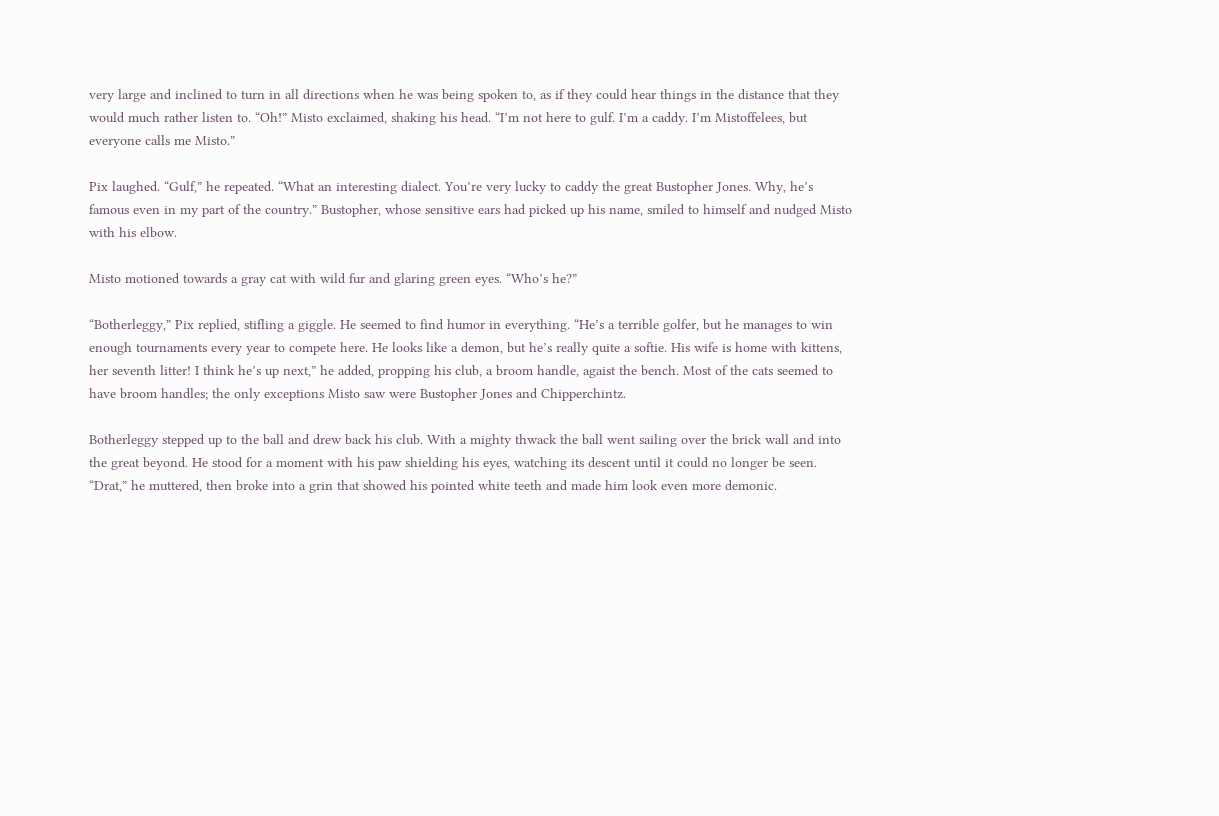very large and inclined to turn in all directions when he was being spoken to, as if they could hear things in the distance that they would much rather listen to. “Oh!” Misto exclaimed, shaking his head. “I’m not here to gulf. I’m a caddy. I’m Mistoffelees, but everyone calls me Misto.”

Pix laughed. “Gulf,” he repeated. “What an interesting dialect. You’re very lucky to caddy the great Bustopher Jones. Why, he’s famous even in my part of the country.” Bustopher, whose sensitive ears had picked up his name, smiled to himself and nudged Misto with his elbow.

Misto motioned towards a gray cat with wild fur and glaring green eyes. “Who’s he?”

“Botherleggy,” Pix replied, stifling a giggle. He seemed to find humor in everything. “He’s a terrible golfer, but he manages to win enough tournaments every year to compete here. He looks like a demon, but he’s really quite a softie. His wife is home with kittens, her seventh litter! I think he’s up next,” he added, propping his club, a broom handle, agaist the bench. Most of the cats seemed to have broom handles; the only exceptions Misto saw were Bustopher Jones and Chipperchintz.

Botherleggy stepped up to the ball and drew back his club. With a mighty thwack the ball went sailing over the brick wall and into the great beyond. He stood for a moment with his paw shielding his eyes, watching its descent until it could no longer be seen. “Drat,” he muttered, then broke into a grin that showed his pointed white teeth and made him look even more demonic.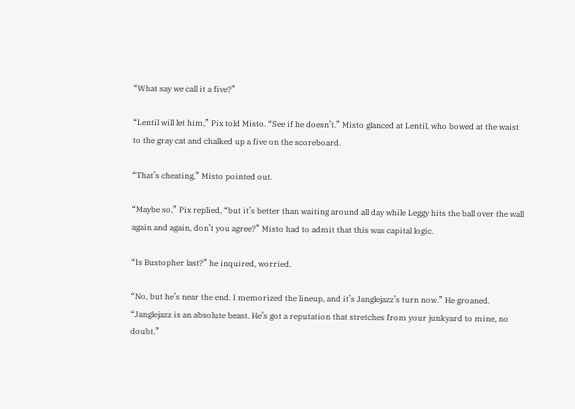“What say we call it a five?”

“Lentil will let him,” Pix told Misto. “See if he doesn’t.” Misto glanced at Lentil, who bowed at the waist to the gray cat and chalked up a five on the scoreboard.

“That’s cheating,” Misto pointed out.

“Maybe so,” Pix replied, “but it’s better than waiting around all day while Leggy hits the ball over the wall again and again, don’t you agree?” Misto had to admit that this was capital logic.

“Is Bustopher last?” he inquired, worried.

“No, but he’s near the end. I memorized the lineup, and it’s Janglejazz’s turn now.” He groaned. “Janglejazz is an absolute beast. He’s got a reputation that stretches from your junkyard to mine, no doubt.”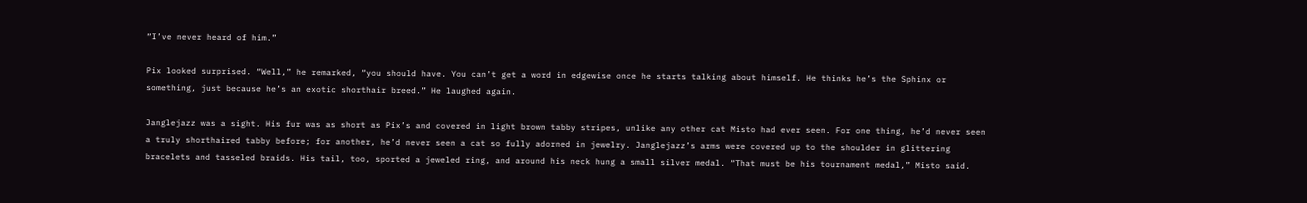“I’ve never heard of him.”

Pix looked surprised. “Well,” he remarked, “you should have. You can’t get a word in edgewise once he starts talking about himself. He thinks he’s the Sphinx or something, just because he’s an exotic shorthair breed.” He laughed again.

Janglejazz was a sight. His fur was as short as Pix’s and covered in light brown tabby stripes, unlike any other cat Misto had ever seen. For one thing, he’d never seen a truly shorthaired tabby before; for another, he’d never seen a cat so fully adorned in jewelry. Janglejazz’s arms were covered up to the shoulder in glittering bracelets and tasseled braids. His tail, too, sported a jeweled ring, and around his neck hung a small silver medal. “That must be his tournament medal,” Misto said.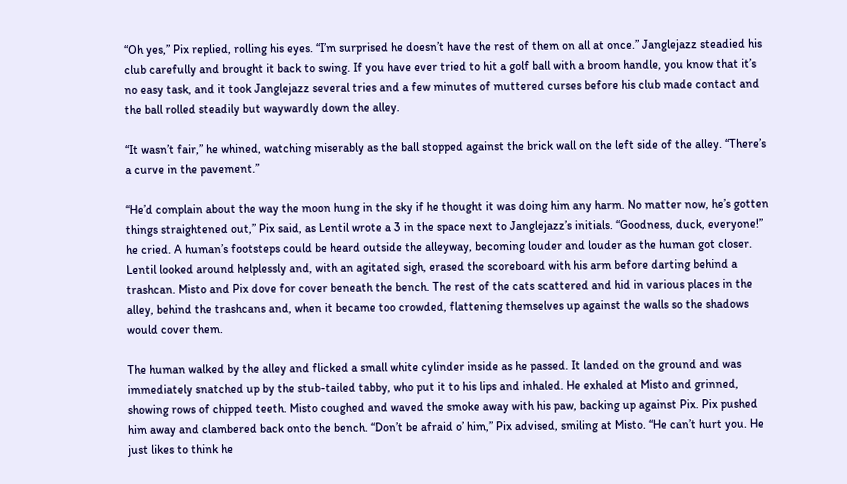“Oh yes,” Pix replied, rolling his eyes. “I’m surprised he doesn’t have the rest of them on all at once.” Janglejazz steadied his club carefully and brought it back to swing. If you have ever tried to hit a golf ball with a broom handle, you know that it’s no easy task, and it took Janglejazz several tries and a few minutes of muttered curses before his club made contact and the ball rolled steadily but waywardly down the alley.

“It wasn’t fair,” he whined, watching miserably as the ball stopped against the brick wall on the left side of the alley. “There’s a curve in the pavement.”

“He’d complain about the way the moon hung in the sky if he thought it was doing him any harm. No matter now, he’s gotten things straightened out,” Pix said, as Lentil wrote a 3 in the space next to Janglejazz’s initials. “Goodness, duck, everyone!” he cried. A human’s footsteps could be heard outside the alleyway, becoming louder and louder as the human got closer. Lentil looked around helplessly and, with an agitated sigh, erased the scoreboard with his arm before darting behind a trashcan. Misto and Pix dove for cover beneath the bench. The rest of the cats scattered and hid in various places in the alley, behind the trashcans and, when it became too crowded, flattening themselves up against the walls so the shadows would cover them.

The human walked by the alley and flicked a small white cylinder inside as he passed. It landed on the ground and was immediately snatched up by the stub-tailed tabby, who put it to his lips and inhaled. He exhaled at Misto and grinned, showing rows of chipped teeth. Misto coughed and waved the smoke away with his paw, backing up against Pix. Pix pushed him away and clambered back onto the bench. “Don’t be afraid o’ him,” Pix advised, smiling at Misto. “He can’t hurt you. He just likes to think he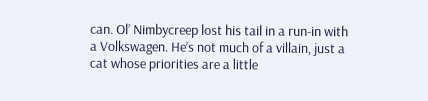can. Ol’ Nimbycreep lost his tail in a run-in with a Volkswagen. He’s not much of a villain, just a cat whose priorities are a little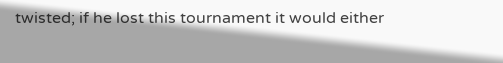twisted; if he lost this tournament it would either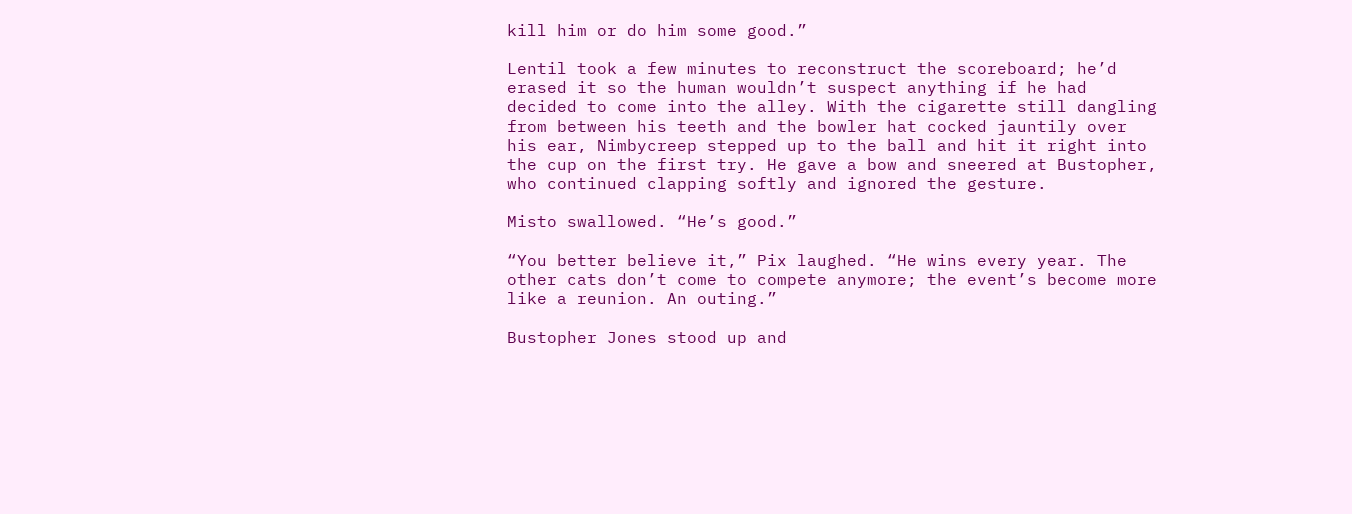kill him or do him some good.”

Lentil took a few minutes to reconstruct the scoreboard; he’d erased it so the human wouldn’t suspect anything if he had decided to come into the alley. With the cigarette still dangling from between his teeth and the bowler hat cocked jauntily over his ear, Nimbycreep stepped up to the ball and hit it right into the cup on the first try. He gave a bow and sneered at Bustopher, who continued clapping softly and ignored the gesture.

Misto swallowed. “He’s good.”

“You better believe it,” Pix laughed. “He wins every year. The other cats don’t come to compete anymore; the event’s become more like a reunion. An outing.”

Bustopher Jones stood up and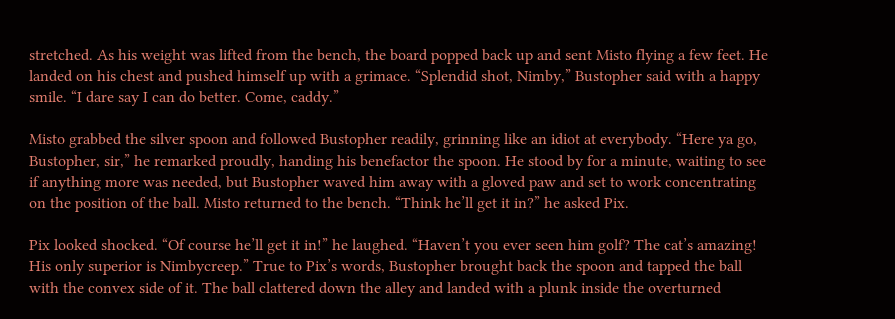stretched. As his weight was lifted from the bench, the board popped back up and sent Misto flying a few feet. He landed on his chest and pushed himself up with a grimace. “Splendid shot, Nimby,” Bustopher said with a happy smile. “I dare say I can do better. Come, caddy.”

Misto grabbed the silver spoon and followed Bustopher readily, grinning like an idiot at everybody. “Here ya go, Bustopher, sir,” he remarked proudly, handing his benefactor the spoon. He stood by for a minute, waiting to see if anything more was needed, but Bustopher waved him away with a gloved paw and set to work concentrating on the position of the ball. Misto returned to the bench. “Think he’ll get it in?” he asked Pix.

Pix looked shocked. “Of course he’ll get it in!” he laughed. “Haven’t you ever seen him golf? The cat’s amazing! His only superior is Nimbycreep.” True to Pix’s words, Bustopher brought back the spoon and tapped the ball with the convex side of it. The ball clattered down the alley and landed with a plunk inside the overturned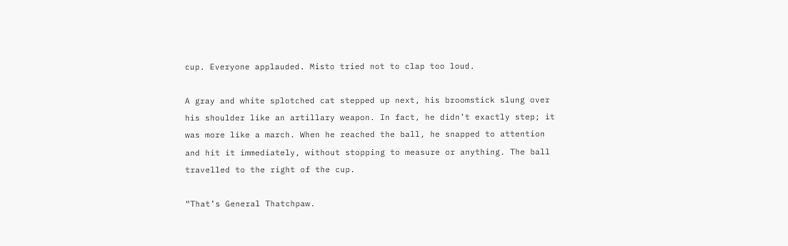cup. Everyone applauded. Misto tried not to clap too loud.

A gray and white splotched cat stepped up next, his broomstick slung over his shoulder like an artillary weapon. In fact, he didn’t exactly step; it was more like a march. When he reached the ball, he snapped to attention and hit it immediately, without stopping to measure or anything. The ball travelled to the right of the cup.

“That’s General Thatchpaw.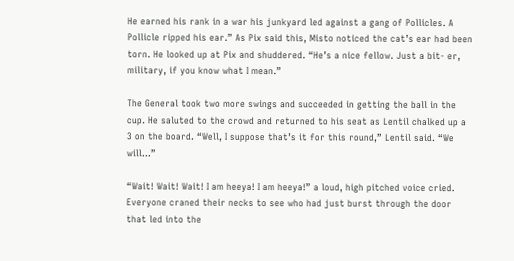He earned his rank in a war his junkyard led against a gang of Pollicles. A Pollicle ripped his ear.” As Pix said this, Misto noticed the cat’s ear had been torn. He looked up at Pix and shuddered. “He’s a nice fellow. Just a bit- er, military, if you know what I mean.”

The General took two more swings and succeeded in getting the ball in the cup. He saluted to the crowd and returned to his seat as Lentil chalked up a 3 on the board. “Well, I suppose that’s it for this round,” Lentil said. “We will...”

“Wait! Wait! Wait! I am heeya! I am heeya!” a loud, high pitched voice cried. Everyone craned their necks to see who had just burst through the door that led into the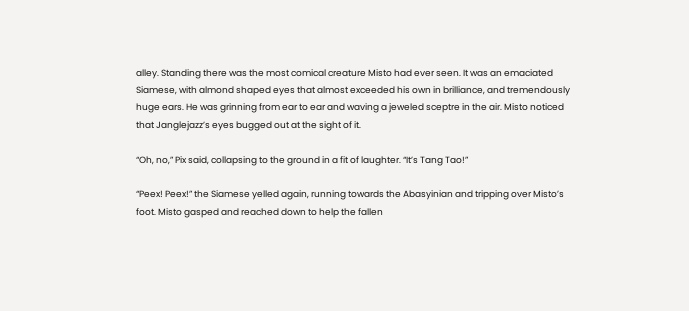alley. Standing there was the most comical creature Misto had ever seen. It was an emaciated Siamese, with almond shaped eyes that almost exceeded his own in brilliance, and tremendously huge ears. He was grinning from ear to ear and waving a jeweled sceptre in the air. Misto noticed that Janglejazz’s eyes bugged out at the sight of it.

“Oh, no,” Pix said, collapsing to the ground in a fit of laughter. “It’s Tang Tao!”

“Peex! Peex!” the Siamese yelled again, running towards the Abasyinian and tripping over Misto’s foot. Misto gasped and reached down to help the fallen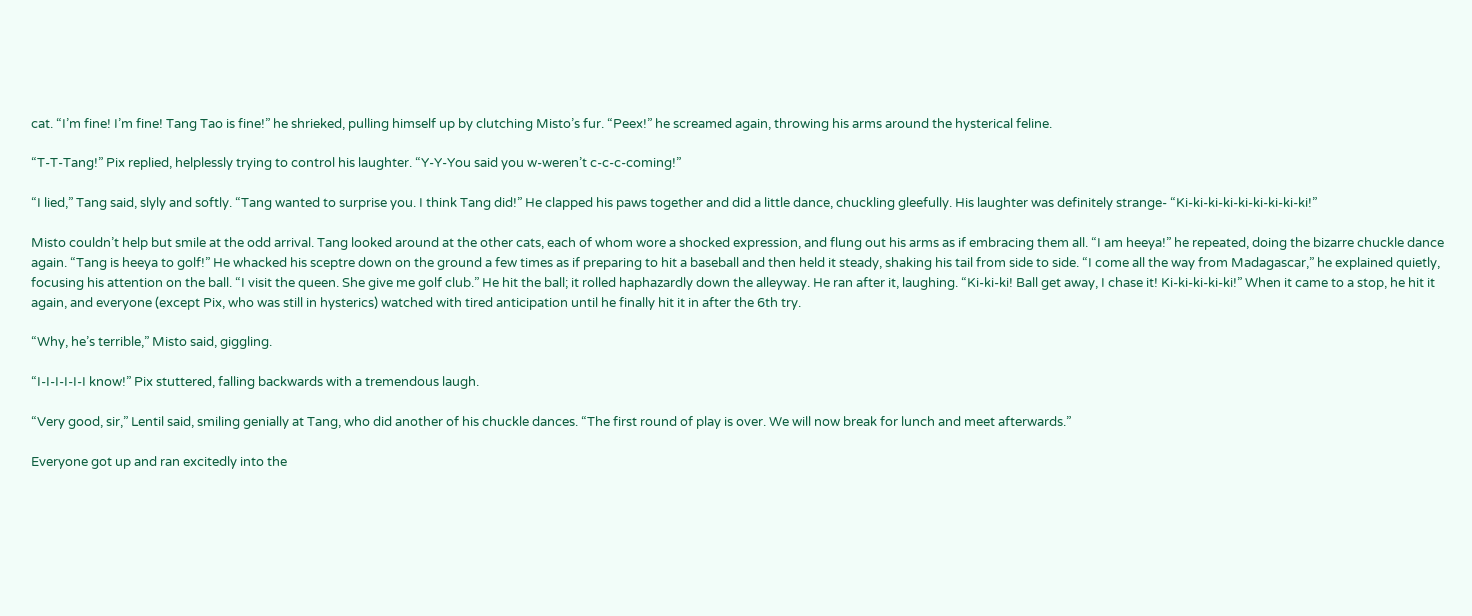cat. “I’m fine! I’m fine! Tang Tao is fine!” he shrieked, pulling himself up by clutching Misto’s fur. “Peex!” he screamed again, throwing his arms around the hysterical feline.

“T-T-Tang!” Pix replied, helplessly trying to control his laughter. “Y-Y-You said you w-weren’t c-c-c-coming!”

“I lied,” Tang said, slyly and softly. “Tang wanted to surprise you. I think Tang did!” He clapped his paws together and did a little dance, chuckling gleefully. His laughter was definitely strange- “Ki-ki-ki-ki-ki-ki-ki-ki-ki!”

Misto couldn’t help but smile at the odd arrival. Tang looked around at the other cats, each of whom wore a shocked expression, and flung out his arms as if embracing them all. “I am heeya!” he repeated, doing the bizarre chuckle dance again. “Tang is heeya to golf!” He whacked his sceptre down on the ground a few times as if preparing to hit a baseball and then held it steady, shaking his tail from side to side. “I come all the way from Madagascar,” he explained quietly, focusing his attention on the ball. “I visit the queen. She give me golf club.” He hit the ball; it rolled haphazardly down the alleyway. He ran after it, laughing. “Ki-ki-ki! Ball get away, I chase it! Ki-ki-ki-ki-ki!” When it came to a stop, he hit it again, and everyone (except Pix, who was still in hysterics) watched with tired anticipation until he finally hit it in after the 6th try.

“Why, he’s terrible,” Misto said, giggling.

“I-I-I-I-I-I know!” Pix stuttered, falling backwards with a tremendous laugh.

“Very good, sir,” Lentil said, smiling genially at Tang, who did another of his chuckle dances. “The first round of play is over. We will now break for lunch and meet afterwards.”

Everyone got up and ran excitedly into the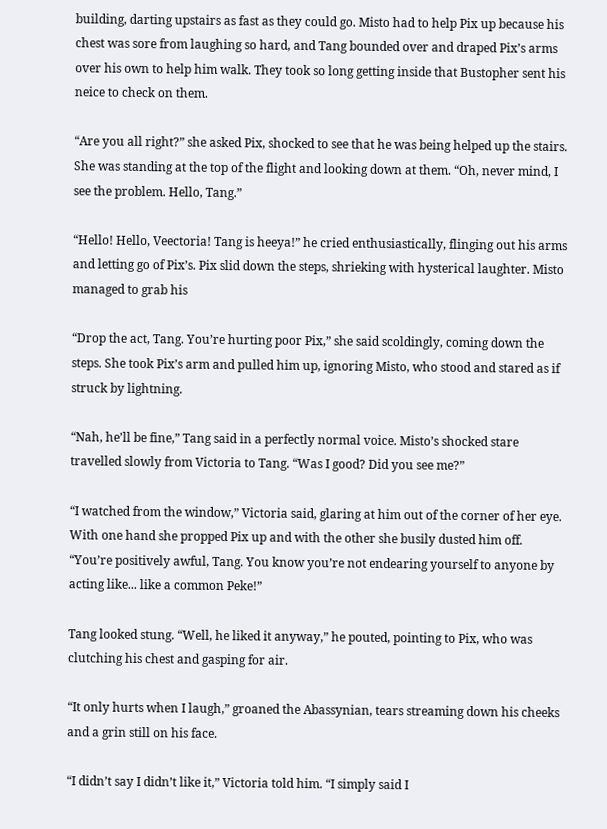building, darting upstairs as fast as they could go. Misto had to help Pix up because his chest was sore from laughing so hard, and Tang bounded over and draped Pix’s arms over his own to help him walk. They took so long getting inside that Bustopher sent his neice to check on them.

“Are you all right?” she asked Pix, shocked to see that he was being helped up the stairs. She was standing at the top of the flight and looking down at them. “Oh, never mind, I see the problem. Hello, Tang.”

“Hello! Hello, Veectoria! Tang is heeya!” he cried enthusiastically, flinging out his arms and letting go of Pix’s. Pix slid down the steps, shrieking with hysterical laughter. Misto managed to grab his

“Drop the act, Tang. You’re hurting poor Pix,” she said scoldingly, coming down the steps. She took Pix’s arm and pulled him up, ignoring Misto, who stood and stared as if struck by lightning.

“Nah, he’ll be fine,” Tang said in a perfectly normal voice. Misto’s shocked stare travelled slowly from Victoria to Tang. “Was I good? Did you see me?”

“I watched from the window,” Victoria said, glaring at him out of the corner of her eye. With one hand she propped Pix up and with the other she busily dusted him off. “You’re positively awful, Tang. You know you’re not endearing yourself to anyone by acting like... like a common Peke!”

Tang looked stung. “Well, he liked it anyway,” he pouted, pointing to Pix, who was clutching his chest and gasping for air.

“It only hurts when I laugh,” groaned the Abassynian, tears streaming down his cheeks and a grin still on his face.

“I didn’t say I didn’t like it,” Victoria told him. “I simply said I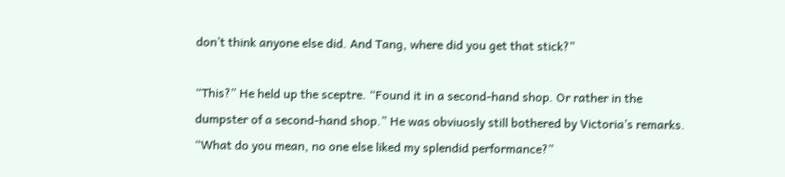don’t think anyone else did. And Tang, where did you get that stick?”

“This?” He held up the sceptre. “Found it in a second-hand shop. Or rather in the dumpster of a second-hand shop.” He was obviuosly still bothered by Victoria’s remarks. “What do you mean, no one else liked my splendid performance?”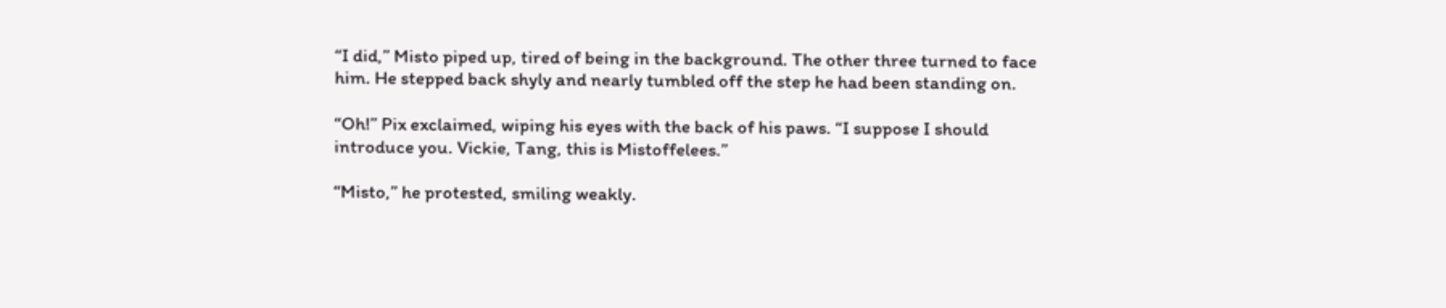“I did,” Misto piped up, tired of being in the background. The other three turned to face him. He stepped back shyly and nearly tumbled off the step he had been standing on.

“Oh!” Pix exclaimed, wiping his eyes with the back of his paws. “I suppose I should introduce you. Vickie, Tang, this is Mistoffelees.”

“Misto,” he protested, smiling weakly.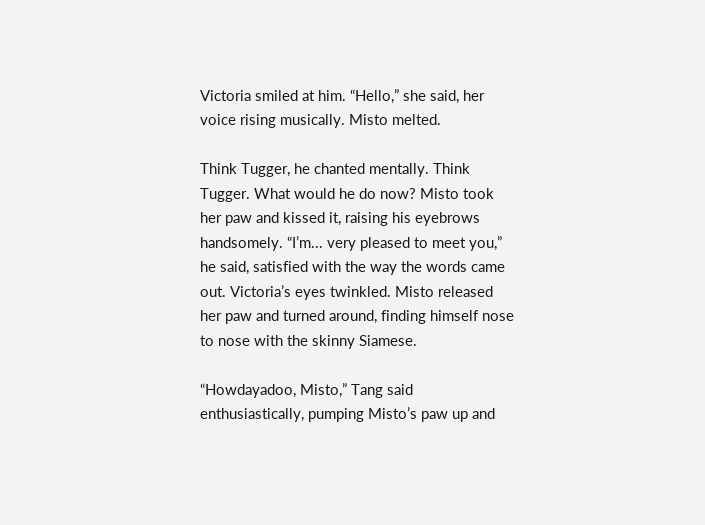Victoria smiled at him. “Hello,” she said, her voice rising musically. Misto melted.

Think Tugger, he chanted mentally. Think Tugger. What would he do now? Misto took her paw and kissed it, raising his eyebrows handsomely. “I’m... very pleased to meet you,” he said, satisfied with the way the words came out. Victoria’s eyes twinkled. Misto released her paw and turned around, finding himself nose to nose with the skinny Siamese.

“Howdayadoo, Misto,” Tang said enthusiastically, pumping Misto’s paw up and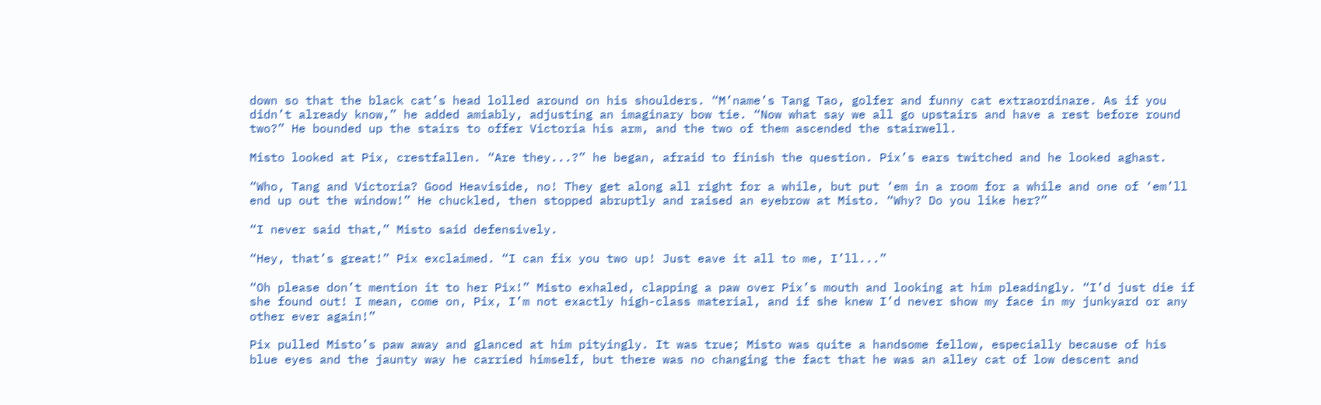down so that the black cat’s head lolled around on his shoulders. “M’name’s Tang Tao, golfer and funny cat extraordinare. As if you didn’t already know,” he added amiably, adjusting an imaginary bow tie. “Now what say we all go upstairs and have a rest before round two?” He bounded up the stairs to offer Victoria his arm, and the two of them ascended the stairwell.

Misto looked at Pix, crestfallen. “Are they...?” he began, afraid to finish the question. Pix’s ears twitched and he looked aghast.

“Who, Tang and Victoria? Good Heaviside, no! They get along all right for a while, but put ‘em in a room for a while and one of ‘em’ll end up out the window!” He chuckled, then stopped abruptly and raised an eyebrow at Misto. “Why? Do you like her?”

“I never said that,” Misto said defensively.

“Hey, that’s great!” Pix exclaimed. “I can fix you two up! Just eave it all to me, I’ll...”

“Oh please don’t mention it to her Pix!” Misto exhaled, clapping a paw over Pix’s mouth and looking at him pleadingly. “I’d just die if she found out! I mean, come on, Pix, I’m not exactly high-class material, and if she knew I’d never show my face in my junkyard or any other ever again!”

Pix pulled Misto’s paw away and glanced at him pityingly. It was true; Misto was quite a handsome fellow, especially because of his blue eyes and the jaunty way he carried himself, but there was no changing the fact that he was an alley cat of low descent and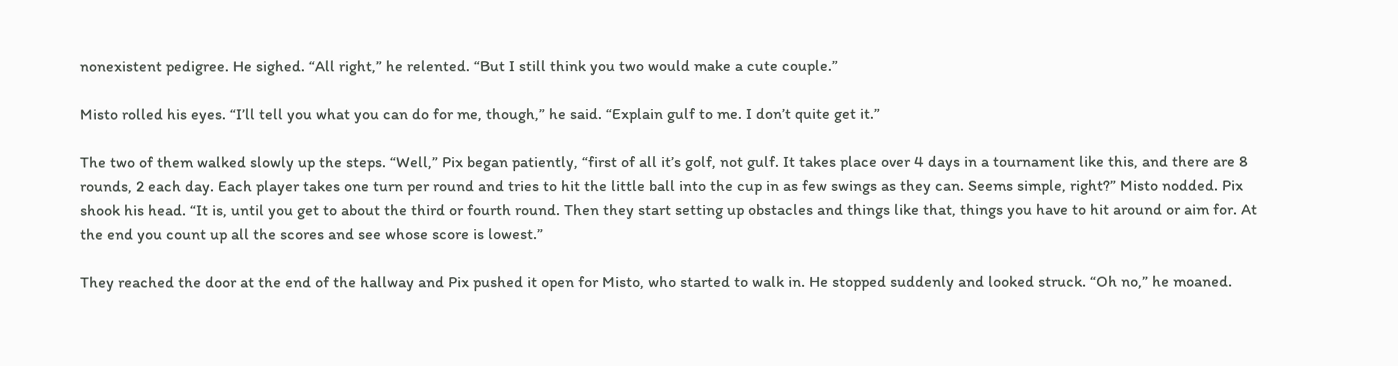nonexistent pedigree. He sighed. “All right,” he relented. “But I still think you two would make a cute couple.”

Misto rolled his eyes. “I’ll tell you what you can do for me, though,” he said. “Explain gulf to me. I don’t quite get it.”

The two of them walked slowly up the steps. “Well,” Pix began patiently, “first of all it’s golf, not gulf. It takes place over 4 days in a tournament like this, and there are 8 rounds, 2 each day. Each player takes one turn per round and tries to hit the little ball into the cup in as few swings as they can. Seems simple, right?” Misto nodded. Pix shook his head. “It is, until you get to about the third or fourth round. Then they start setting up obstacles and things like that, things you have to hit around or aim for. At the end you count up all the scores and see whose score is lowest.”

They reached the door at the end of the hallway and Pix pushed it open for Misto, who started to walk in. He stopped suddenly and looked struck. “Oh no,” he moaned.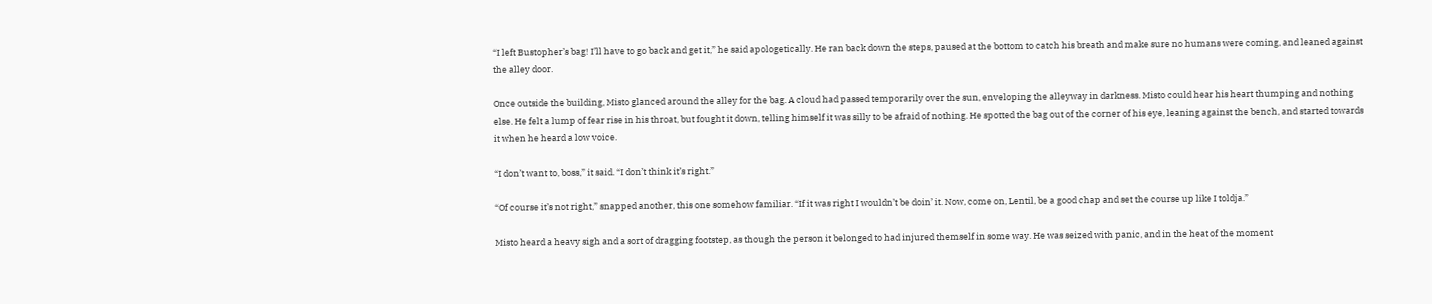“I left Bustopher’s bag! I’ll have to go back and get it,” he said apologetically. He ran back down the steps, paused at the bottom to catch his breath and make sure no humans were coming, and leaned against the alley door.

Once outside the building, Misto glanced around the alley for the bag. A cloud had passed temporarily over the sun, enveloping the alleyway in darkness. Misto could hear his heart thumping and nothing else. He felt a lump of fear rise in his throat, but fought it down, telling himself it was silly to be afraid of nothing. He spotted the bag out of the corner of his eye, leaning against the bench, and started towards it when he heard a low voice.

“I don’t want to, boss,” it said. “I don’t think it’s right.”

“Of course it’s not right,” snapped another, this one somehow familiar. “If it was right I wouldn’t be doin’ it. Now, come on, Lentil, be a good chap and set the course up like I toldja.”

Misto heard a heavy sigh and a sort of dragging footstep, as though the person it belonged to had injured themself in some way. He was seized with panic, and in the heat of the moment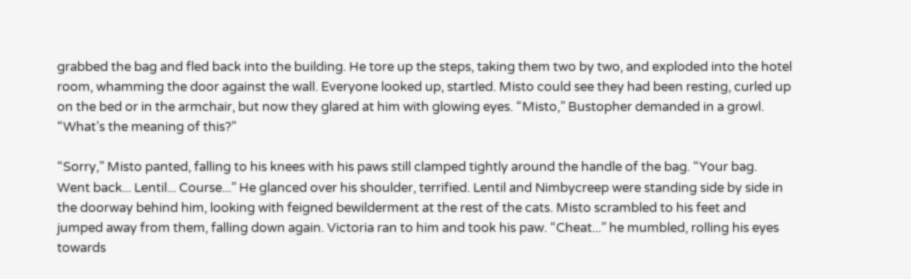grabbed the bag and fled back into the building. He tore up the steps, taking them two by two, and exploded into the hotel room, whamming the door against the wall. Everyone looked up, startled. Misto could see they had been resting, curled up on the bed or in the armchair, but now they glared at him with glowing eyes. “Misto,” Bustopher demanded in a growl. “What’s the meaning of this?”

“Sorry,” Misto panted, falling to his knees with his paws still clamped tightly around the handle of the bag. “Your bag. Went back... Lentil... Course...” He glanced over his shoulder, terrified. Lentil and Nimbycreep were standing side by side in the doorway behind him, looking with feigned bewilderment at the rest of the cats. Misto scrambled to his feet and jumped away from them, falling down again. Victoria ran to him and took his paw. “Cheat...” he mumbled, rolling his eyes towards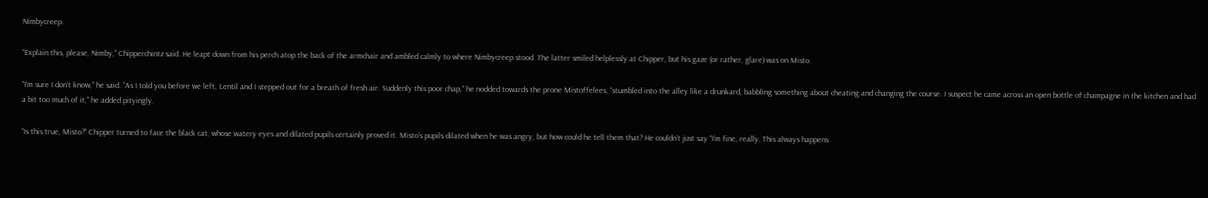Nimbycreep.

“Explain this, please, Nimby,” Chipperchintz said. He leapt down from his perch atop the back of the armchair and ambled calmly to where Nimbycreep stood. The latter smiled helplessly at Chipper, but his gaze (or rather, glare) was on Misto.

“I’m sure I don’t know,” he said. “As I told you before we left, Lentil and I stepped out for a breath of fresh air. Suddenly this poor chap,” he nodded towards the prone Mistoffelees, “stumbled into the alley like a drunkard, babbling something about cheating and changing the course. I suspect he came across an open bottle of champagne in the kitchen and had a bit too much of it,” he added pityingly.

“Is this true, Misto?” Chipper turned to face the black cat, whose watery eyes and dilated pupils certainly proved it. Misto’s pupils dilated when he was angry, but how could he tell them that? He couldn’t just say “I’m fine, really. This always happens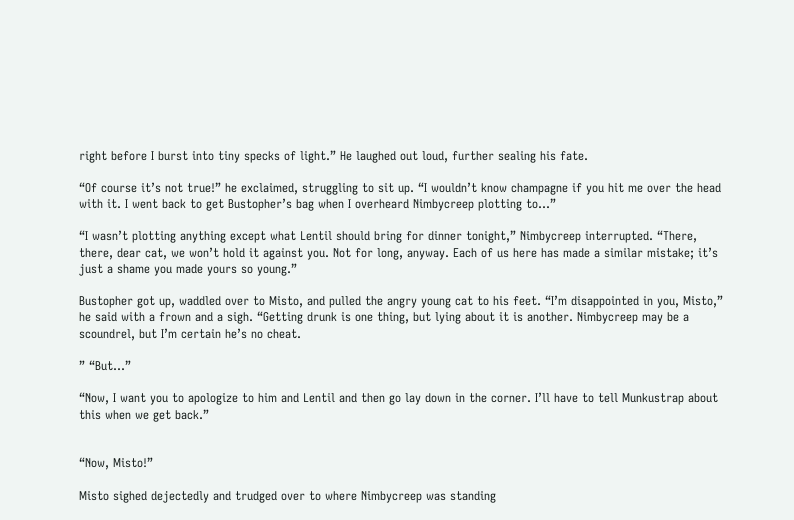right before I burst into tiny specks of light.” He laughed out loud, further sealing his fate.

“Of course it’s not true!” he exclaimed, struggling to sit up. “I wouldn’t know champagne if you hit me over the head with it. I went back to get Bustopher’s bag when I overheard Nimbycreep plotting to...”

“I wasn’t plotting anything except what Lentil should bring for dinner tonight,” Nimbycreep interrupted. “There, there, dear cat, we won’t hold it against you. Not for long, anyway. Each of us here has made a similar mistake; it’s just a shame you made yours so young.”

Bustopher got up, waddled over to Misto, and pulled the angry young cat to his feet. “I’m disappointed in you, Misto,” he said with a frown and a sigh. “Getting drunk is one thing, but lying about it is another. Nimbycreep may be a scoundrel, but I’m certain he’s no cheat.

” “But...”

“Now, I want you to apologize to him and Lentil and then go lay down in the corner. I’ll have to tell Munkustrap about this when we get back.”


“Now, Misto!”

Misto sighed dejectedly and trudged over to where Nimbycreep was standing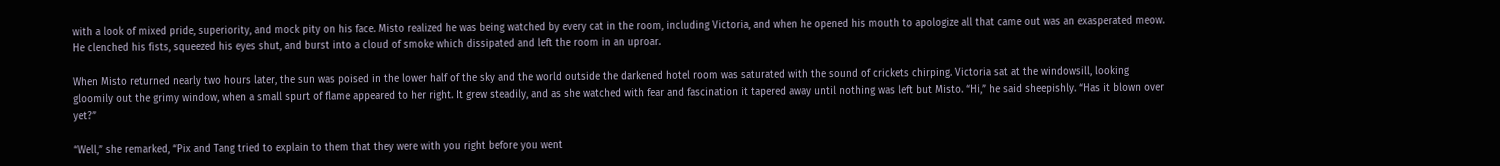with a look of mixed pride, superiority, and mock pity on his face. Misto realized he was being watched by every cat in the room, including Victoria, and when he opened his mouth to apologize all that came out was an exasperated meow. He clenched his fists, squeezed his eyes shut, and burst into a cloud of smoke which dissipated and left the room in an uproar.

When Misto returned nearly two hours later, the sun was poised in the lower half of the sky and the world outside the darkened hotel room was saturated with the sound of crickets chirping. Victoria sat at the windowsill, looking gloomily out the grimy window, when a small spurt of flame appeared to her right. It grew steadily, and as she watched with fear and fascination it tapered away until nothing was left but Misto. “Hi,” he said sheepishly. “Has it blown over yet?”

“Well,” she remarked, “Pix and Tang tried to explain to them that they were with you right before you went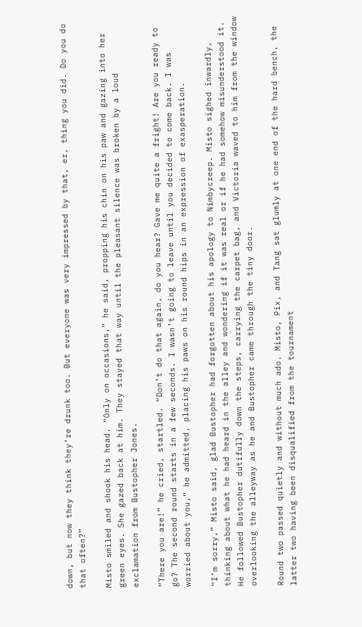down, but now they think they’re drunk too. But everyone was very impressed by that, er, thing you did. Do you do that often?”

Misto smiled and shook his head. “Only on occasions,” he said, propping his chin on his paw and gazing into her green eyes. She gazed back at him. They stayed that way until the pleasant silence was broken by a loud exclamation from Bustopher Jones.

“There you are!” he cried, startled. “Don’t do that again, do you hear? Gave me quite a fright! Are you ready to go? The second round starts in a few seconds. I wasn’t going to leave until you decided to come back. I was worried about you,” he admitted, placing his paws on his round hips in an expression of exasperation.

“I’m sorry,” Misto said, glad Bustopher had forgotten about his apology to Nimbycreep. Misto sighed inwardly, thinking about what he had heard in the alley and wondering if it was real or if he had somehow misunderstood it. He followed Bustopher dutifully down the steps, carrying the carpet bag, and Victoria waved to him from the window overlooking the alleyway as he and Bustopher came through the tiny door.

Round two passed quietly and without much ado. Misto, Pix, and Tang sat glumly at one end of the hard bench, the latter two having been disqualified from the tournament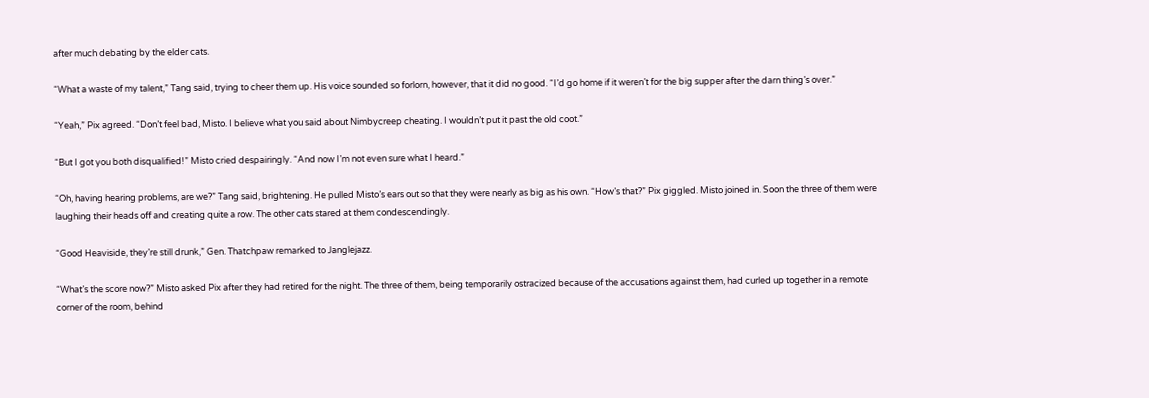after much debating by the elder cats.

“What a waste of my talent,” Tang said, trying to cheer them up. His voice sounded so forlorn, however, that it did no good. “I’d go home if it weren’t for the big supper after the darn thing’s over.”

“Yeah,” Pix agreed. “Don’t feel bad, Misto. I believe what you said about Nimbycreep cheating. I wouldn’t put it past the old coot.”

“But I got you both disqualified!” Misto cried despairingly. “And now I’m not even sure what I heard.”

“Oh, having hearing problems, are we?” Tang said, brightening. He pulled Misto’s ears out so that they were nearly as big as his own. “How’s that?” Pix giggled. Misto joined in. Soon the three of them were laughing their heads off and creating quite a row. The other cats stared at them condescendingly.

“Good Heaviside, they’re still drunk,” Gen. Thatchpaw remarked to Janglejazz.

“What’s the score now?” Misto asked Pix after they had retired for the night. The three of them, being temporarily ostracized because of the accusations against them, had curled up together in a remote corner of the room, behind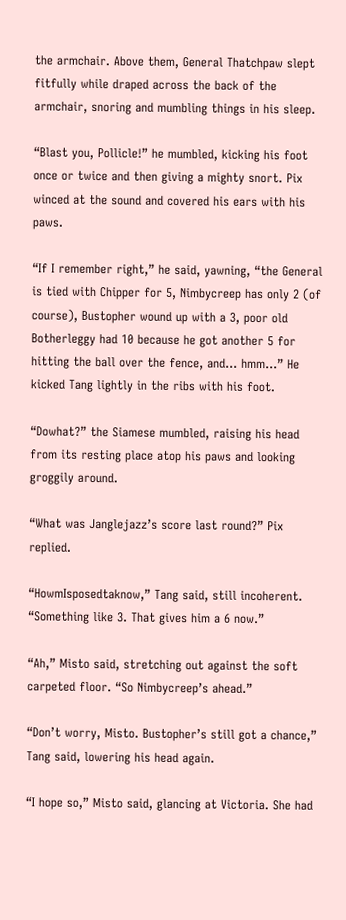the armchair. Above them, General Thatchpaw slept fitfully while draped across the back of the armchair, snoring and mumbling things in his sleep.

“Blast you, Pollicle!” he mumbled, kicking his foot once or twice and then giving a mighty snort. Pix winced at the sound and covered his ears with his paws.

“If I remember right,” he said, yawning, “the General is tied with Chipper for 5, Nimbycreep has only 2 (of course), Bustopher wound up with a 3, poor old Botherleggy had 10 because he got another 5 for hitting the ball over the fence, and... hmm...” He kicked Tang lightly in the ribs with his foot.

“Dowhat?” the Siamese mumbled, raising his head from its resting place atop his paws and looking groggily around.

“What was Janglejazz’s score last round?” Pix replied.

“HowmIsposedtaknow,” Tang said, still incoherent. “Something like 3. That gives him a 6 now.”

“Ah,” Misto said, stretching out against the soft carpeted floor. “So Nimbycreep’s ahead.”

“Don’t worry, Misto. Bustopher’s still got a chance,” Tang said, lowering his head again.

“I hope so,” Misto said, glancing at Victoria. She had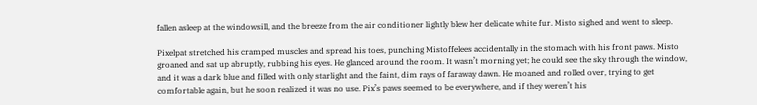fallen asleep at the windowsill, and the breeze from the air conditioner lightly blew her delicate white fur. Misto sighed and went to sleep.

Pixelpat stretched his cramped muscles and spread his toes, punching Mistoffelees accidentally in the stomach with his front paws. Misto groaned and sat up abruptly, rubbing his eyes. He glanced around the room. It wasn’t morning yet; he could see the sky through the window, and it was a dark blue and filled with only starlight and the faint, dim rays of faraway dawn. He moaned and rolled over, trying to get comfortable again, but he soon realized it was no use. Pix’s paws seemed to be everywhere, and if they weren’t his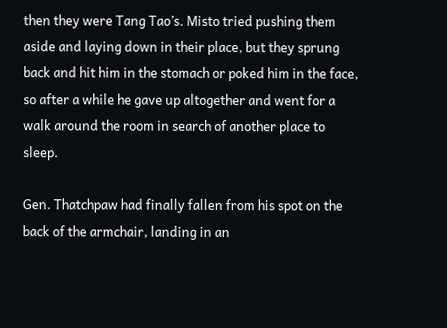then they were Tang Tao’s. Misto tried pushing them aside and laying down in their place, but they sprung back and hit him in the stomach or poked him in the face, so after a while he gave up altogether and went for a walk around the room in search of another place to sleep.

Gen. Thatchpaw had finally fallen from his spot on the back of the armchair, landing in an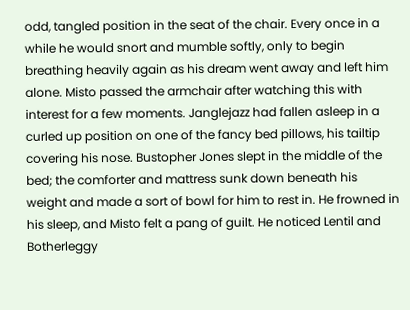odd, tangled position in the seat of the chair. Every once in a while he would snort and mumble softly, only to begin breathing heavily again as his dream went away and left him alone. Misto passed the armchair after watching this with interest for a few moments. Janglejazz had fallen asleep in a curled up position on one of the fancy bed pillows, his tailtip covering his nose. Bustopher Jones slept in the middle of the bed; the comforter and mattress sunk down beneath his weight and made a sort of bowl for him to rest in. He frowned in his sleep, and Misto felt a pang of guilt. He noticed Lentil and Botherleggy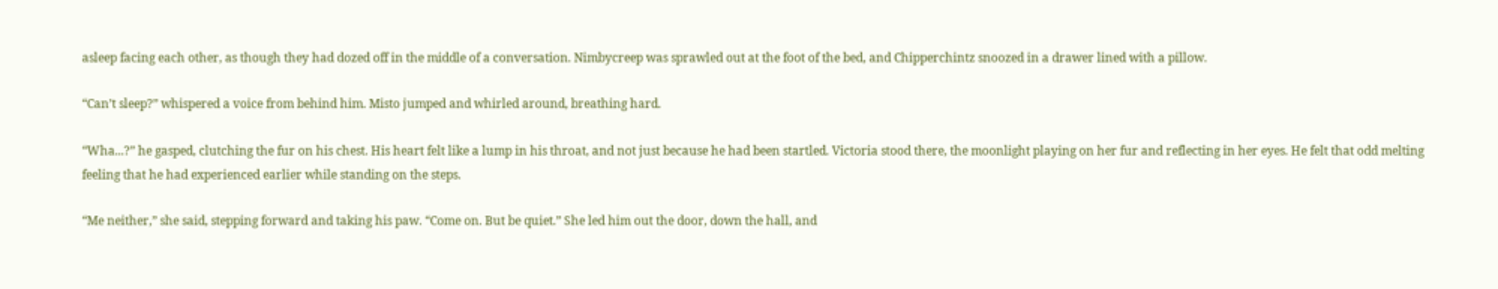asleep facing each other, as though they had dozed off in the middle of a conversation. Nimbycreep was sprawled out at the foot of the bed, and Chipperchintz snoozed in a drawer lined with a pillow.

“Can’t sleep?” whispered a voice from behind him. Misto jumped and whirled around, breathing hard.

“Wha...?” he gasped, clutching the fur on his chest. His heart felt like a lump in his throat, and not just because he had been startled. Victoria stood there, the moonlight playing on her fur and reflecting in her eyes. He felt that odd melting feeling that he had experienced earlier while standing on the steps.

“Me neither,” she said, stepping forward and taking his paw. “Come on. But be quiet.” She led him out the door, down the hall, and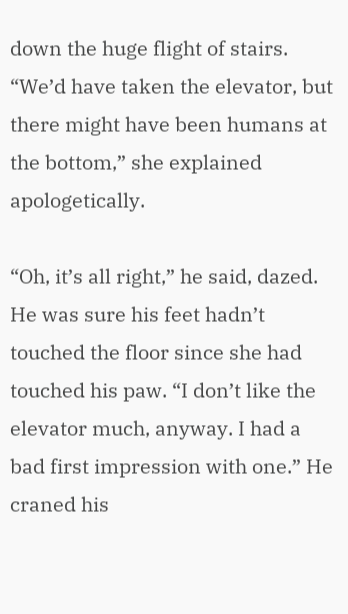down the huge flight of stairs. “We’d have taken the elevator, but there might have been humans at the bottom,” she explained apologetically.

“Oh, it’s all right,” he said, dazed. He was sure his feet hadn’t touched the floor since she had touched his paw. “I don’t like the elevator much, anyway. I had a bad first impression with one.” He craned his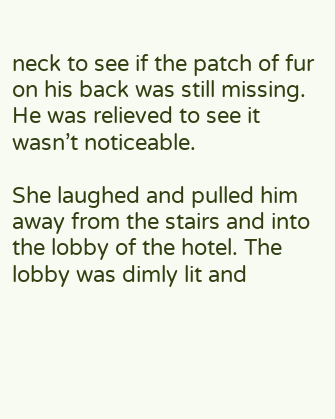neck to see if the patch of fur on his back was still missing. He was relieved to see it wasn’t noticeable.

She laughed and pulled him away from the stairs and into the lobby of the hotel. The lobby was dimly lit and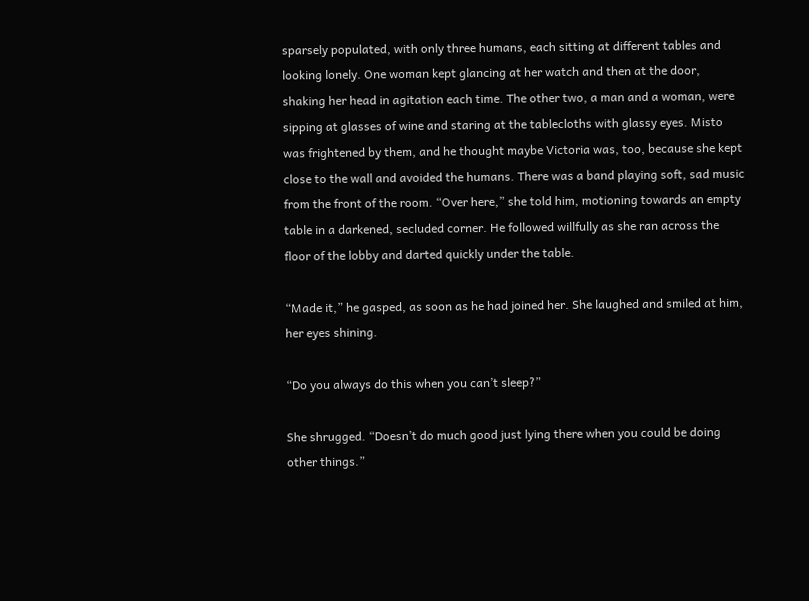sparsely populated, with only three humans, each sitting at different tables and looking lonely. One woman kept glancing at her watch and then at the door, shaking her head in agitation each time. The other two, a man and a woman, were sipping at glasses of wine and staring at the tablecloths with glassy eyes. Misto was frightened by them, and he thought maybe Victoria was, too, because she kept close to the wall and avoided the humans. There was a band playing soft, sad music from the front of the room. “Over here,” she told him, motioning towards an empty table in a darkened, secluded corner. He followed willfully as she ran across the floor of the lobby and darted quickly under the table.

“Made it,” he gasped, as soon as he had joined her. She laughed and smiled at him, her eyes shining.

“Do you always do this when you can’t sleep?”

She shrugged. “Doesn’t do much good just lying there when you could be doing other things.”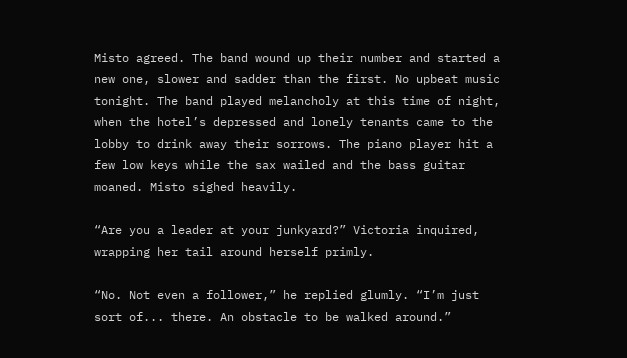Misto agreed. The band wound up their number and started a new one, slower and sadder than the first. No upbeat music tonight. The band played melancholy at this time of night, when the hotel’s depressed and lonely tenants came to the lobby to drink away their sorrows. The piano player hit a few low keys while the sax wailed and the bass guitar moaned. Misto sighed heavily.

“Are you a leader at your junkyard?” Victoria inquired, wrapping her tail around herself primly.

“No. Not even a follower,” he replied glumly. “I’m just sort of... there. An obstacle to be walked around.”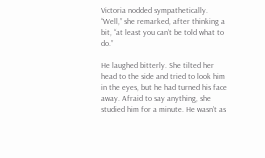Victoria nodded sympathetically. “Well,” she remarked, after thinking a bit, “at least you can’t be told what to do.”

He laughed bitterly. She tilted her head to the side and tried to look him in the eyes, but he had turned his face away. Afraid to say anything, she studied him for a minute. He wasn’t as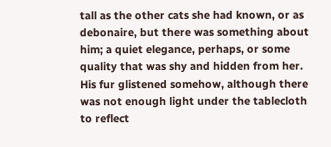tall as the other cats she had known, or as debonaire, but there was something about him; a quiet elegance, perhaps, or some quality that was shy and hidden from her. His fur glistened somehow, although there was not enough light under the tablecloth to reflect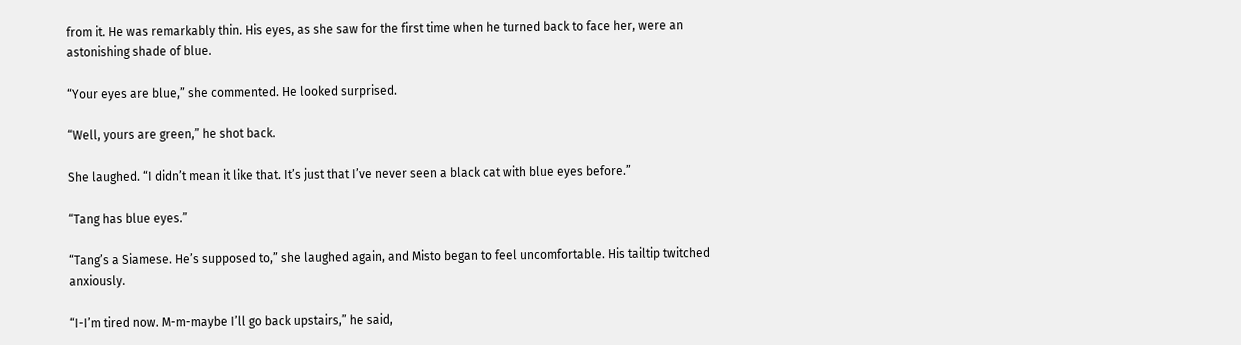from it. He was remarkably thin. His eyes, as she saw for the first time when he turned back to face her, were an astonishing shade of blue.

“Your eyes are blue,” she commented. He looked surprised.

“Well, yours are green,” he shot back.

She laughed. “I didn’t mean it like that. It’s just that I’ve never seen a black cat with blue eyes before.”

“Tang has blue eyes.”

“Tang’s a Siamese. He’s supposed to,” she laughed again, and Misto began to feel uncomfortable. His tailtip twitched anxiously.

“I-I’m tired now. M-m-maybe I’ll go back upstairs,” he said,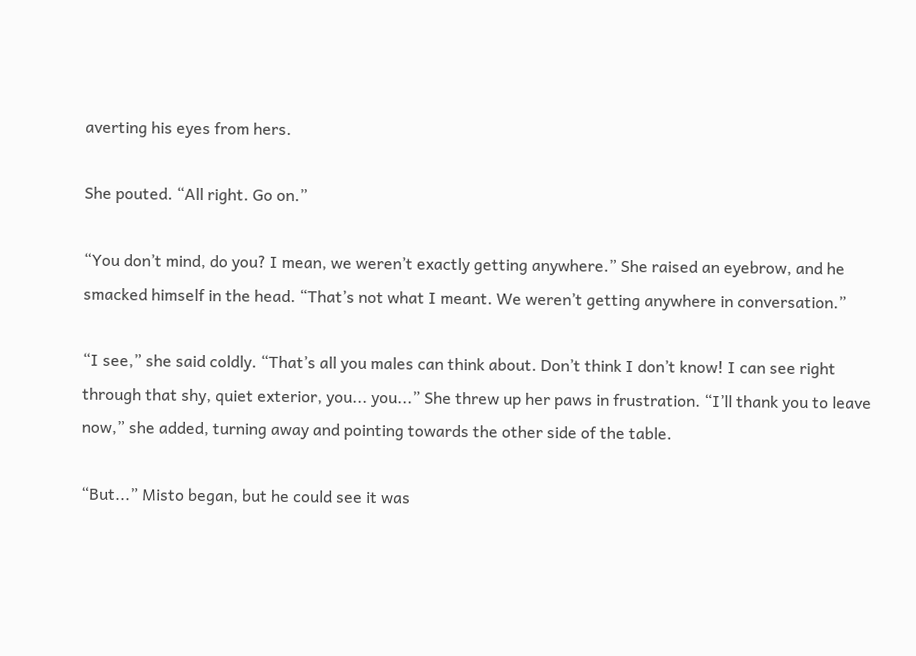averting his eyes from hers.

She pouted. “All right. Go on.”

“You don’t mind, do you? I mean, we weren’t exactly getting anywhere.” She raised an eyebrow, and he smacked himself in the head. “That’s not what I meant. We weren’t getting anywhere in conversation.”

“I see,” she said coldly. “That’s all you males can think about. Don’t think I don’t know! I can see right through that shy, quiet exterior, you... you...” She threw up her paws in frustration. “I’ll thank you to leave now,” she added, turning away and pointing towards the other side of the table.

“But...” Misto began, but he could see it was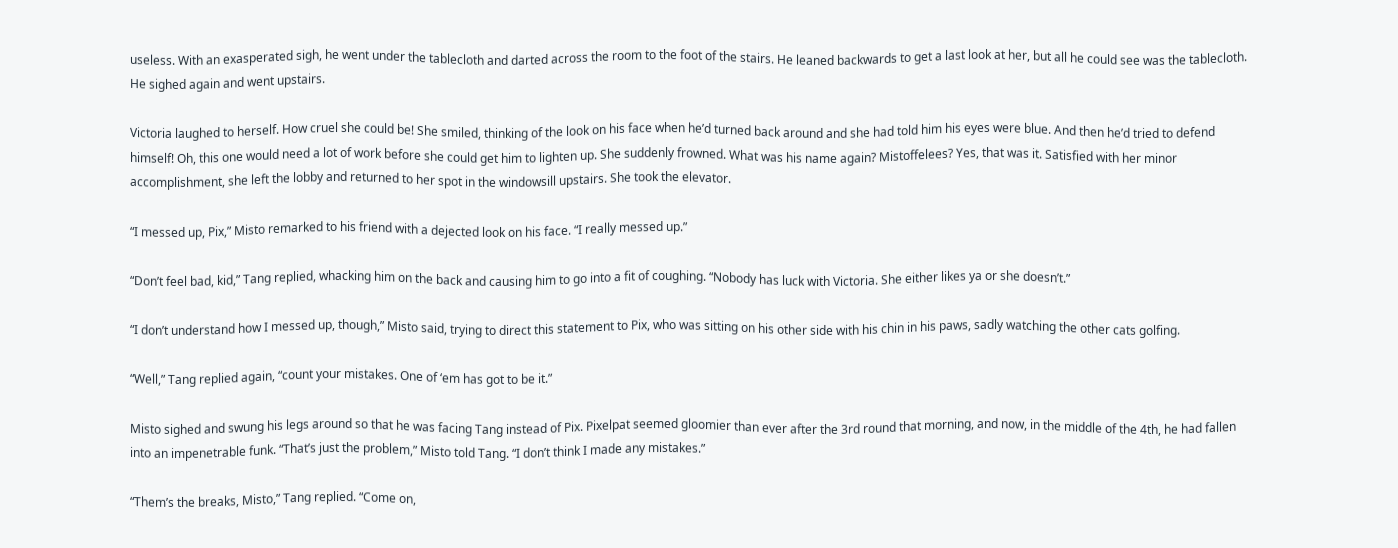useless. With an exasperated sigh, he went under the tablecloth and darted across the room to the foot of the stairs. He leaned backwards to get a last look at her, but all he could see was the tablecloth. He sighed again and went upstairs.

Victoria laughed to herself. How cruel she could be! She smiled, thinking of the look on his face when he’d turned back around and she had told him his eyes were blue. And then he’d tried to defend himself! Oh, this one would need a lot of work before she could get him to lighten up. She suddenly frowned. What was his name again? Mistoffelees? Yes, that was it. Satisfied with her minor accomplishment, she left the lobby and returned to her spot in the windowsill upstairs. She took the elevator.

“I messed up, Pix,” Misto remarked to his friend with a dejected look on his face. “I really messed up.”

“Don’t feel bad, kid,” Tang replied, whacking him on the back and causing him to go into a fit of coughing. “Nobody has luck with Victoria. She either likes ya or she doesn’t.”

“I don’t understand how I messed up, though,” Misto said, trying to direct this statement to Pix, who was sitting on his other side with his chin in his paws, sadly watching the other cats golfing.

“Well,” Tang replied again, “count your mistakes. One of ‘em has got to be it.”

Misto sighed and swung his legs around so that he was facing Tang instead of Pix. Pixelpat seemed gloomier than ever after the 3rd round that morning, and now, in the middle of the 4th, he had fallen into an impenetrable funk. “That’s just the problem,” Misto told Tang. “I don’t think I made any mistakes.”

“Them’s the breaks, Misto,” Tang replied. “Come on,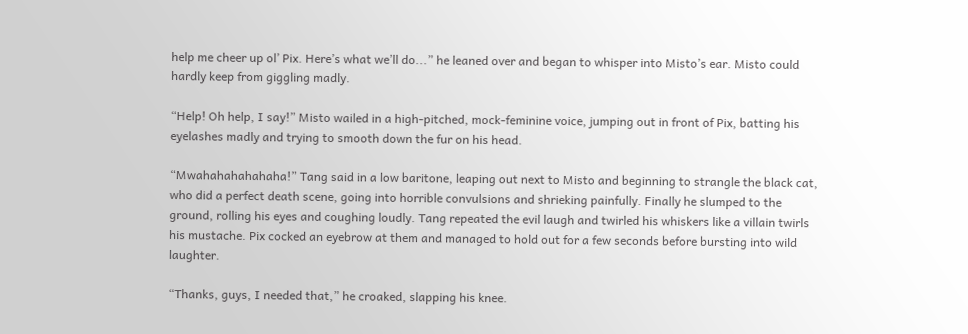help me cheer up ol’ Pix. Here’s what we’ll do...” he leaned over and began to whisper into Misto’s ear. Misto could hardly keep from giggling madly.

“Help! Oh help, I say!” Misto wailed in a high-pitched, mock-feminine voice, jumping out in front of Pix, batting his eyelashes madly and trying to smooth down the fur on his head.

“Mwahahahahahaha!” Tang said in a low baritone, leaping out next to Misto and beginning to strangle the black cat, who did a perfect death scene, going into horrible convulsions and shrieking painfully. Finally he slumped to the ground, rolling his eyes and coughing loudly. Tang repeated the evil laugh and twirled his whiskers like a villain twirls his mustache. Pix cocked an eyebrow at them and managed to hold out for a few seconds before bursting into wild laughter.

“Thanks, guys, I needed that,” he croaked, slapping his knee.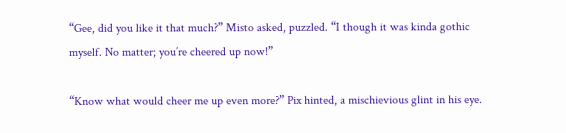“Gee, did you like it that much?” Misto asked, puzzled. “I though it was kinda gothic myself. No matter; you’re cheered up now!”

“Know what would cheer me up even more?” Pix hinted, a mischievious glint in his eye.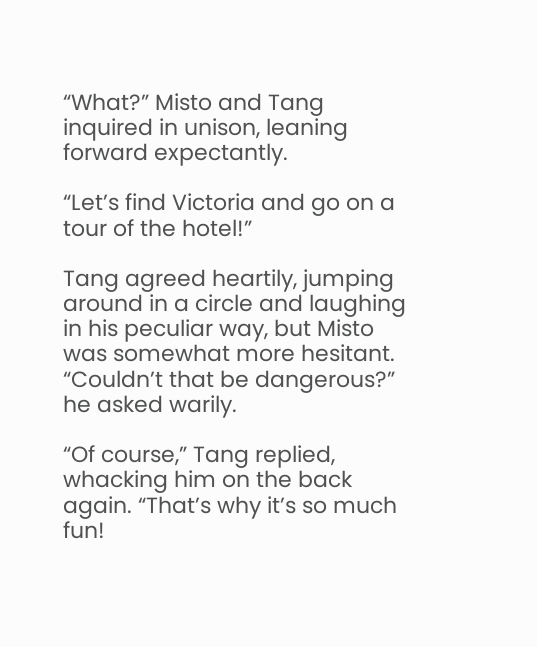“What?” Misto and Tang inquired in unison, leaning forward expectantly.

“Let’s find Victoria and go on a tour of the hotel!”

Tang agreed heartily, jumping around in a circle and laughing in his peculiar way, but Misto was somewhat more hesitant. “Couldn’t that be dangerous?” he asked warily.

“Of course,” Tang replied, whacking him on the back again. “That’s why it’s so much fun!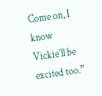Come on, I know Vickie’ll be excited too.”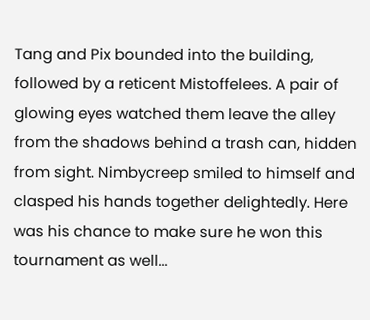Tang and Pix bounded into the building, followed by a reticent Mistoffelees. A pair of glowing eyes watched them leave the alley from the shadows behind a trash can, hidden from sight. Nimbycreep smiled to himself and clasped his hands together delightedly. Here was his chance to make sure he won this tournament as well...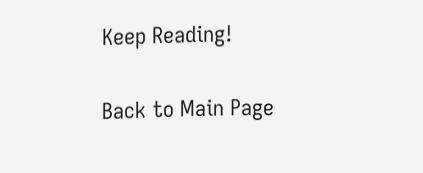Keep Reading!

Back to Main Page